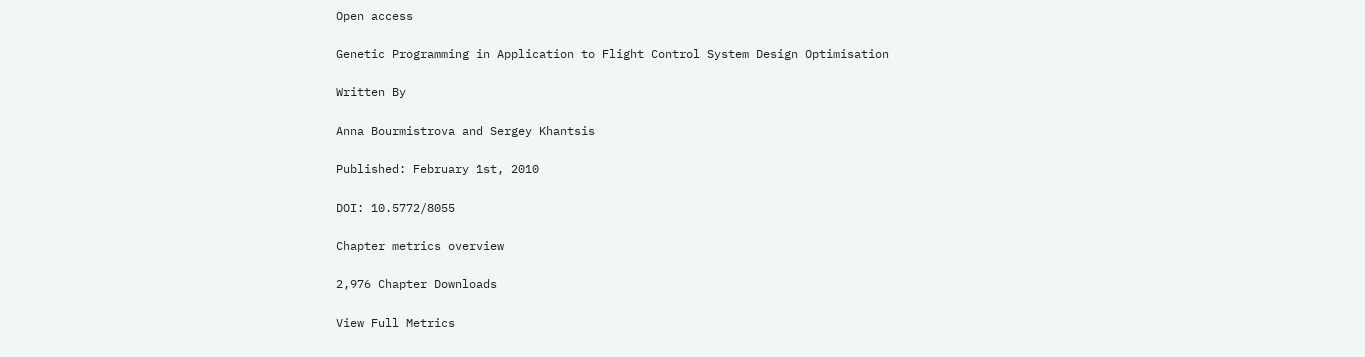Open access

Genetic Programming in Application to Flight Control System Design Optimisation

Written By

Anna Bourmistrova and Sergey Khantsis

Published: February 1st, 2010

DOI: 10.5772/8055

Chapter metrics overview

2,976 Chapter Downloads

View Full Metrics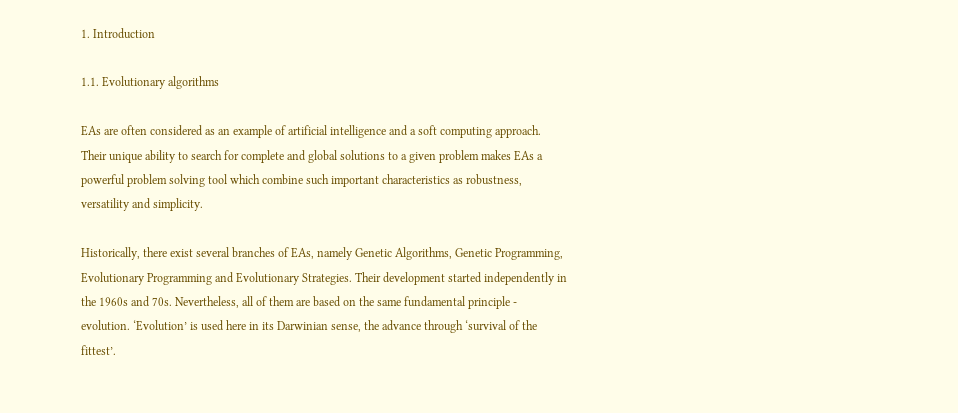1. Introduction

1.1. Evolutionary algorithms

EAs are often considered as an example of artificial intelligence and a soft computing approach. Their unique ability to search for complete and global solutions to a given problem makes EAs a powerful problem solving tool which combine such important characteristics as robustness, versatility and simplicity.

Historically, there exist several branches of EAs, namely Genetic Algorithms, Genetic Programming, Evolutionary Programming and Evolutionary Strategies. Their development started independently in the 1960s and 70s. Nevertheless, all of them are based on the same fundamental principle - evolution. ‘Evolution’ is used here in its Darwinian sense, the advance through ‘survival of the fittest’.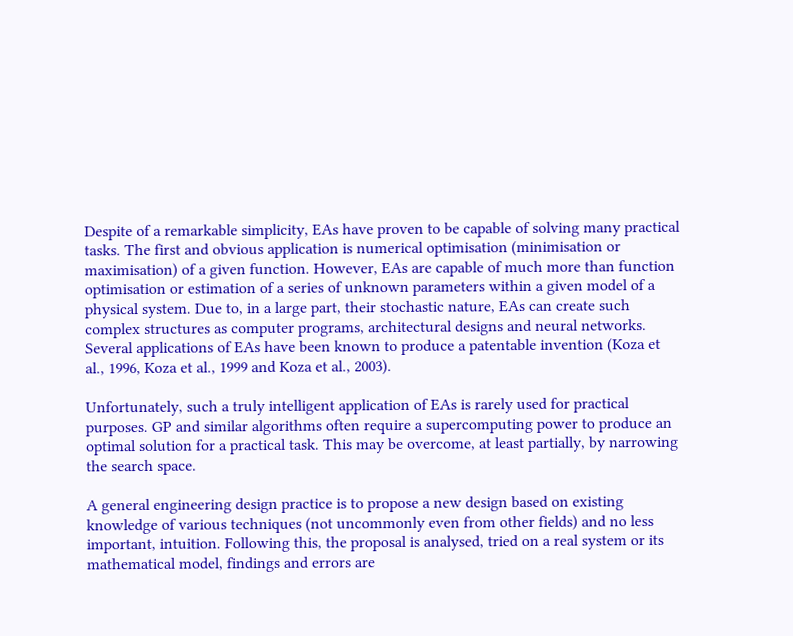Despite of a remarkable simplicity, EAs have proven to be capable of solving many practical tasks. The first and obvious application is numerical optimisation (minimisation or maximisation) of a given function. However, EAs are capable of much more than function optimisation or estimation of a series of unknown parameters within a given model of a physical system. Due to, in a large part, their stochastic nature, EAs can create such complex structures as computer programs, architectural designs and neural networks. Several applications of EAs have been known to produce a patentable invention (Koza et al., 1996, Koza et al., 1999 and Koza et al., 2003).

Unfortunately, such a truly intelligent application of EAs is rarely used for practical purposes. GP and similar algorithms often require a supercomputing power to produce an optimal solution for a practical task. This may be overcome, at least partially, by narrowing the search space.

A general engineering design practice is to propose a new design based on existing knowledge of various techniques (not uncommonly even from other fields) and no less important, intuition. Following this, the proposal is analysed, tried on a real system or its mathematical model, findings and errors are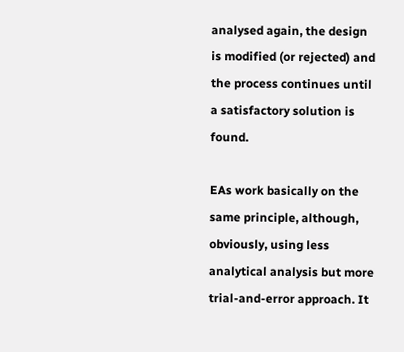analysed again, the design is modified (or rejected) and the process continues until a satisfactory solution is found.

EAs work basically on the same principle, although, obviously, using less analytical analysis but more trial-and-error approach. It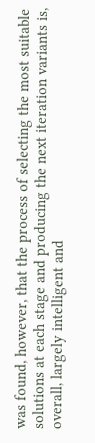was found, however, that the process of selecting the most suitable solutions at each stage and producing the next iteration variants is, overall, largely intelligent and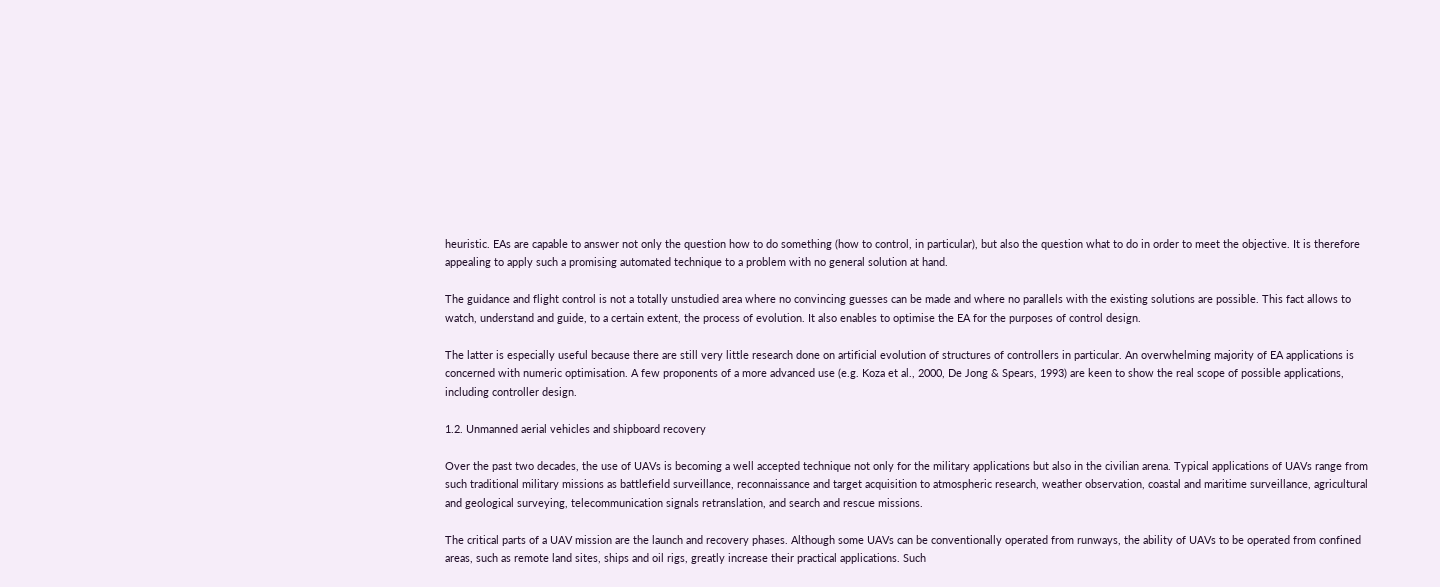heuristic. EAs are capable to answer not only the question how to do something (how to control, in particular), but also the question what to do in order to meet the objective. It is therefore appealing to apply such a promising automated technique to a problem with no general solution at hand.

The guidance and flight control is not a totally unstudied area where no convincing guesses can be made and where no parallels with the existing solutions are possible. This fact allows to watch, understand and guide, to a certain extent, the process of evolution. It also enables to optimise the EA for the purposes of control design.

The latter is especially useful because there are still very little research done on artificial evolution of structures of controllers in particular. An overwhelming majority of EA applications is concerned with numeric optimisation. A few proponents of a more advanced use (e.g. Koza et al., 2000, De Jong & Spears, 1993) are keen to show the real scope of possible applications, including controller design.

1.2. Unmanned aerial vehicles and shipboard recovery

Over the past two decades, the use of UAVs is becoming a well accepted technique not only for the military applications but also in the civilian arena. Typical applications of UAVs range from such traditional military missions as battlefield surveillance, reconnaissance and target acquisition to atmospheric research, weather observation, coastal and maritime surveillance, agricultural and geological surveying, telecommunication signals retranslation, and search and rescue missions.

The critical parts of a UAV mission are the launch and recovery phases. Although some UAVs can be conventionally operated from runways, the ability of UAVs to be operated from confined areas, such as remote land sites, ships and oil rigs, greatly increase their practical applications. Such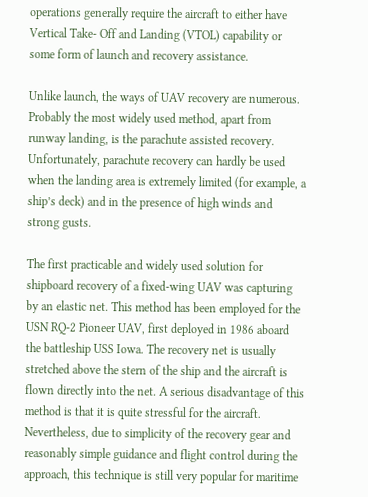operations generally require the aircraft to either have Vertical Take- Off and Landing (VTOL) capability or some form of launch and recovery assistance.

Unlike launch, the ways of UAV recovery are numerous. Probably the most widely used method, apart from runway landing, is the parachute assisted recovery. Unfortunately, parachute recovery can hardly be used when the landing area is extremely limited (for example, a ship’s deck) and in the presence of high winds and strong gusts.

The first practicable and widely used solution for shipboard recovery of a fixed-wing UAV was capturing by an elastic net. This method has been employed for the USN RQ-2 Pioneer UAV, first deployed in 1986 aboard the battleship USS Iowa. The recovery net is usually stretched above the stern of the ship and the aircraft is flown directly into the net. A serious disadvantage of this method is that it is quite stressful for the aircraft. Nevertheless, due to simplicity of the recovery gear and reasonably simple guidance and flight control during the approach, this technique is still very popular for maritime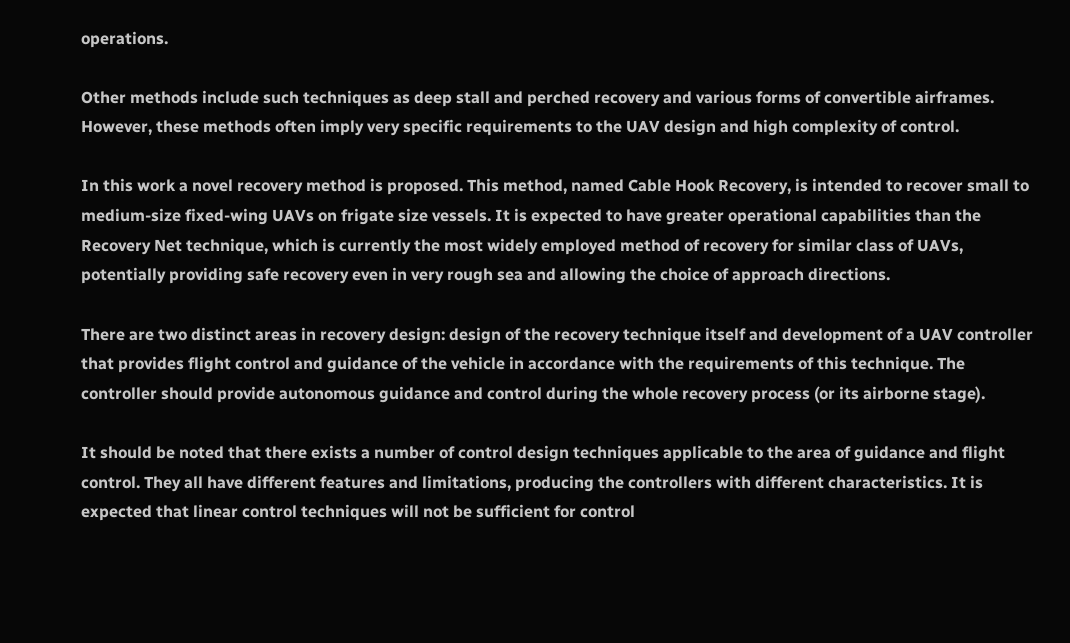operations.

Other methods include such techniques as deep stall and perched recovery and various forms of convertible airframes. However, these methods often imply very specific requirements to the UAV design and high complexity of control.

In this work a novel recovery method is proposed. This method, named Cable Hook Recovery, is intended to recover small to medium-size fixed-wing UAVs on frigate size vessels. It is expected to have greater operational capabilities than the Recovery Net technique, which is currently the most widely employed method of recovery for similar class of UAVs, potentially providing safe recovery even in very rough sea and allowing the choice of approach directions.

There are two distinct areas in recovery design: design of the recovery technique itself and development of a UAV controller that provides flight control and guidance of the vehicle in accordance with the requirements of this technique. The controller should provide autonomous guidance and control during the whole recovery process (or its airborne stage).

It should be noted that there exists a number of control design techniques applicable to the area of guidance and flight control. They all have different features and limitations, producing the controllers with different characteristics. It is expected that linear control techniques will not be sufficient for control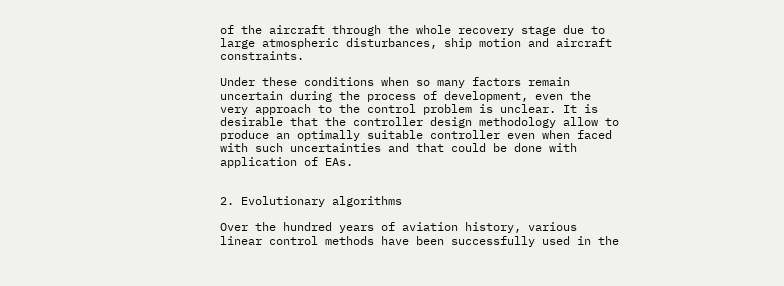of the aircraft through the whole recovery stage due to large atmospheric disturbances, ship motion and aircraft constraints.

Under these conditions when so many factors remain uncertain during the process of development, even the very approach to the control problem is unclear. It is desirable that the controller design methodology allow to produce an optimally suitable controller even when faced with such uncertainties and that could be done with application of EAs.


2. Evolutionary algorithms

Over the hundred years of aviation history, various linear control methods have been successfully used in the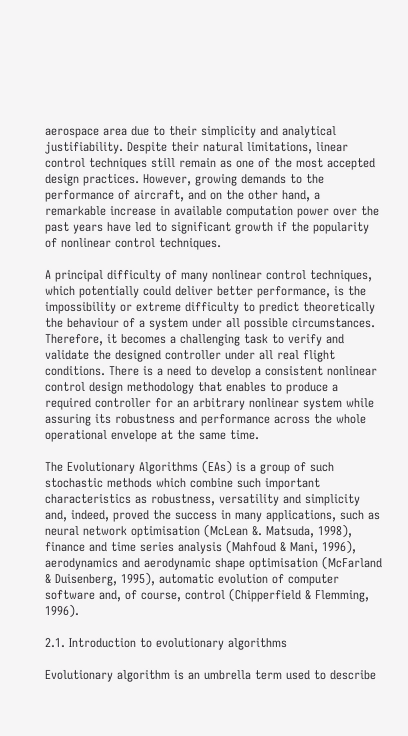aerospace area due to their simplicity and analytical justifiability. Despite their natural limitations, linear control techniques still remain as one of the most accepted design practices. However, growing demands to the performance of aircraft, and on the other hand, a remarkable increase in available computation power over the past years have led to significant growth if the popularity of nonlinear control techniques.

A principal difficulty of many nonlinear control techniques, which potentially could deliver better performance, is the impossibility or extreme difficulty to predict theoretically the behaviour of a system under all possible circumstances. Therefore, it becomes a challenging task to verify and validate the designed controller under all real flight conditions. There is a need to develop a consistent nonlinear control design methodology that enables to produce a required controller for an arbitrary nonlinear system while assuring its robustness and performance across the whole operational envelope at the same time.

The Evolutionary Algorithms (EAs) is a group of such stochastic methods which combine such important characteristics as robustness, versatility and simplicity and, indeed, proved the success in many applications, such as neural network optimisation (McLean &. Matsuda, 1998), finance and time series analysis (Mahfoud & Mani, 1996), aerodynamics and aerodynamic shape optimisation (McFarland & Duisenberg, 1995), automatic evolution of computer software and, of course, control (Chipperfield & Flemming, 1996).

2.1. Introduction to evolutionary algorithms

Evolutionary algorithm is an umbrella term used to describe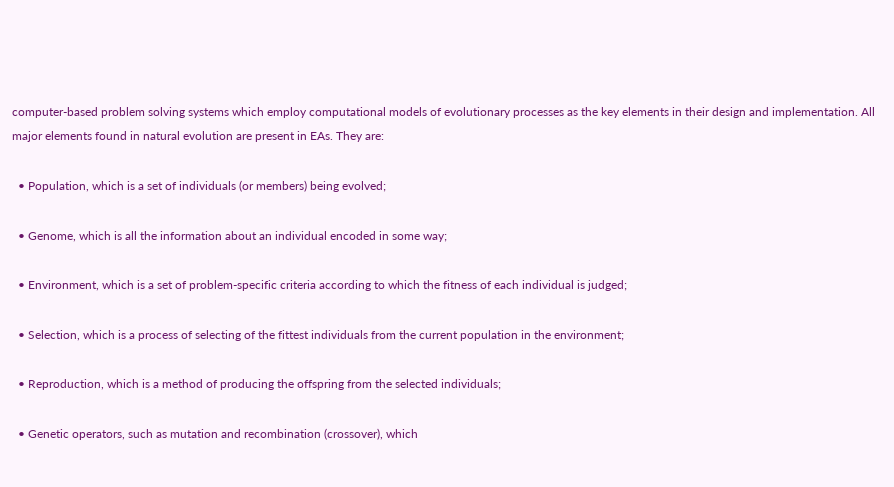computer-based problem solving systems which employ computational models of evolutionary processes as the key elements in their design and implementation. All major elements found in natural evolution are present in EAs. They are:

  • Population, which is a set of individuals (or members) being evolved;

  • Genome, which is all the information about an individual encoded in some way;

  • Environment, which is a set of problem-specific criteria according to which the fitness of each individual is judged;

  • Selection, which is a process of selecting of the fittest individuals from the current population in the environment;

  • Reproduction, which is a method of producing the offspring from the selected individuals;

  • Genetic operators, such as mutation and recombination (crossover), which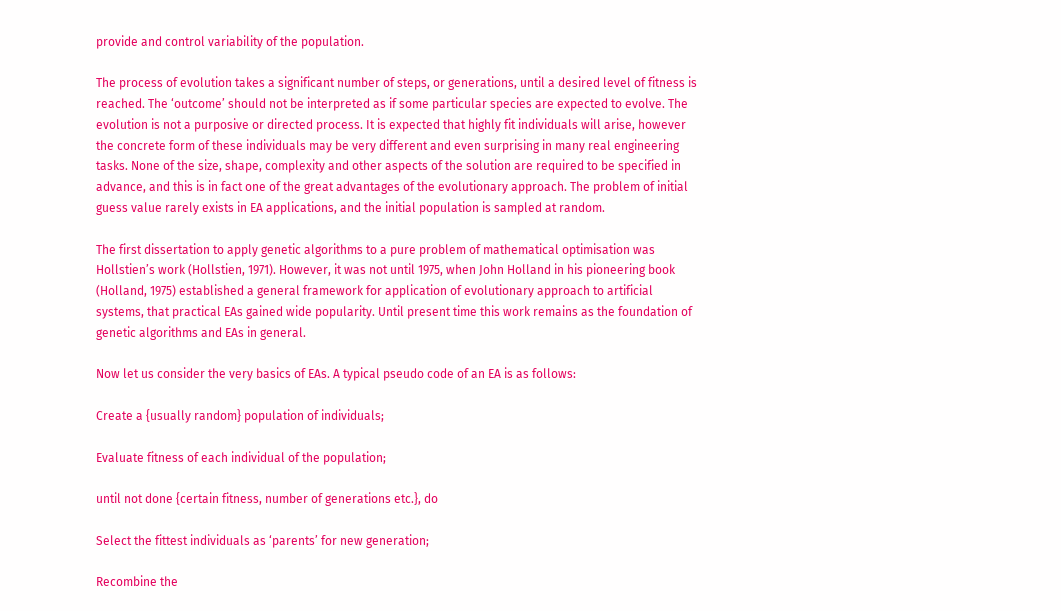provide and control variability of the population.

The process of evolution takes a significant number of steps, or generations, until a desired level of fitness is reached. The ‘outcome’ should not be interpreted as if some particular species are expected to evolve. The evolution is not a purposive or directed process. It is expected that highly fit individuals will arise, however the concrete form of these individuals may be very different and even surprising in many real engineering tasks. None of the size, shape, complexity and other aspects of the solution are required to be specified in advance, and this is in fact one of the great advantages of the evolutionary approach. The problem of initial guess value rarely exists in EA applications, and the initial population is sampled at random.

The first dissertation to apply genetic algorithms to a pure problem of mathematical optimisation was Hollstien’s work (Hollstien, 1971). However, it was not until 1975, when John Holland in his pioneering book (Holland, 1975) established a general framework for application of evolutionary approach to artificial systems, that practical EAs gained wide popularity. Until present time this work remains as the foundation of genetic algorithms and EAs in general.

Now let us consider the very basics of EAs. A typical pseudo code of an EA is as follows:

Create a {usually random} population of individuals;

Evaluate fitness of each individual of the population;

until not done {certain fitness, number of generations etc.}, do

Select the fittest individuals as ‘parents’ for new generation;

Recombine the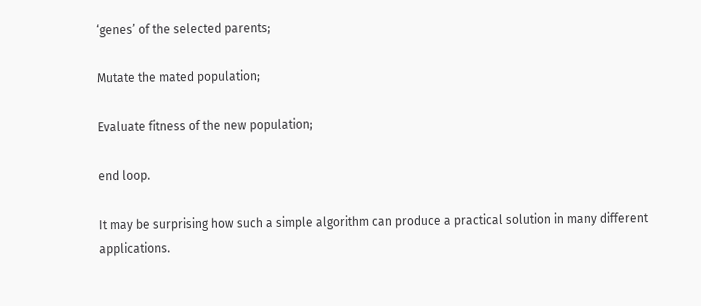‘genes’ of the selected parents;

Mutate the mated population;

Evaluate fitness of the new population;

end loop.

It may be surprising how such a simple algorithm can produce a practical solution in many different applications.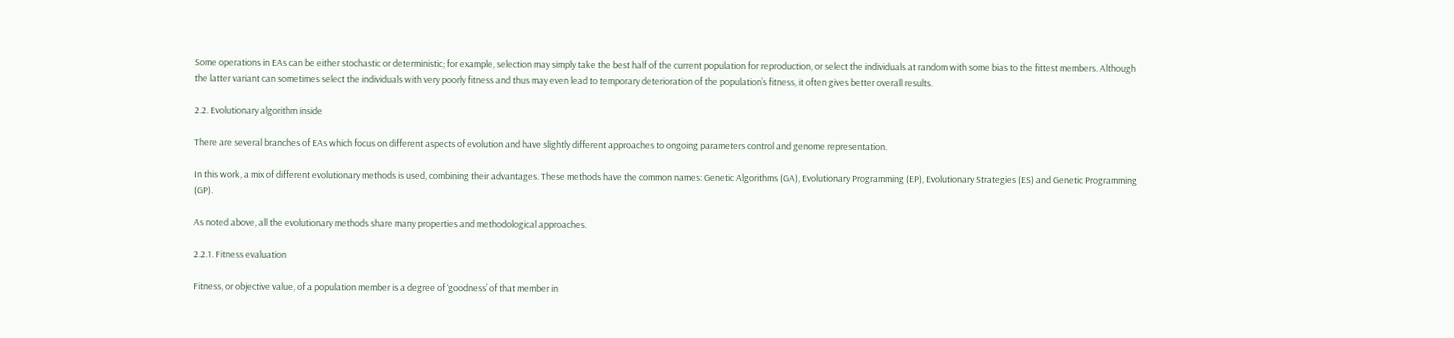Some operations in EAs can be either stochastic or deterministic; for example, selection may simply take the best half of the current population for reproduction, or select the individuals at random with some bias to the fittest members. Although the latter variant can sometimes select the individuals with very poorly fitness and thus may even lead to temporary deterioration of the population’s fitness, it often gives better overall results.

2.2. Evolutionary algorithm inside

There are several branches of EAs which focus on different aspects of evolution and have slightly different approaches to ongoing parameters control and genome representation.

In this work, a mix of different evolutionary methods is used, combining their advantages. These methods have the common names: Genetic Algorithms (GA), Evolutionary Programming (EP), Evolutionary Strategies (ES) and Genetic Programming (GP).

As noted above, all the evolutionary methods share many properties and methodological approaches.

2.2.1. Fitness evaluation

Fitness, or objective value, of a population member is a degree of ‘goodness’ of that member in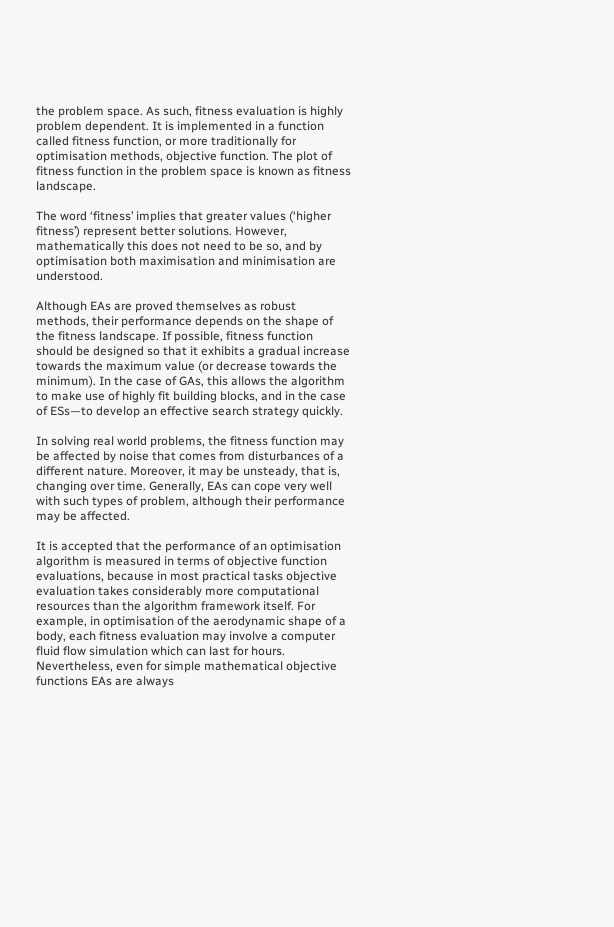the problem space. As such, fitness evaluation is highly problem dependent. It is implemented in a function called fitness function, or more traditionally for optimisation methods, objective function. The plot of fitness function in the problem space is known as fitness landscape.

The word ‘fitness’ implies that greater values (‘higher fitness’) represent better solutions. However, mathematically this does not need to be so, and by optimisation both maximisation and minimisation are understood.

Although EAs are proved themselves as robust methods, their performance depends on the shape of the fitness landscape. If possible, fitness function should be designed so that it exhibits a gradual increase towards the maximum value (or decrease towards the minimum). In the case of GAs, this allows the algorithm to make use of highly fit building blocks, and in the case of ESs—to develop an effective search strategy quickly.

In solving real world problems, the fitness function may be affected by noise that comes from disturbances of a different nature. Moreover, it may be unsteady, that is, changing over time. Generally, EAs can cope very well with such types of problem, although their performance may be affected.

It is accepted that the performance of an optimisation algorithm is measured in terms of objective function evaluations, because in most practical tasks objective evaluation takes considerably more computational resources than the algorithm framework itself. For example, in optimisation of the aerodynamic shape of a body, each fitness evaluation may involve a computer fluid flow simulation which can last for hours. Nevertheless, even for simple mathematical objective functions EAs are always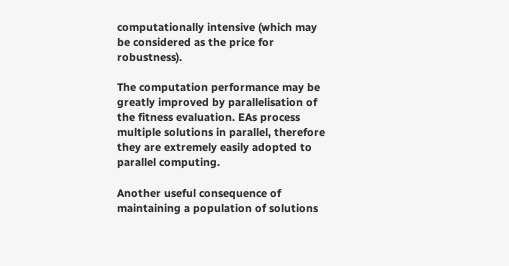computationally intensive (which may be considered as the price for robustness).

The computation performance may be greatly improved by parallelisation of the fitness evaluation. EAs process multiple solutions in parallel, therefore they are extremely easily adopted to parallel computing.

Another useful consequence of maintaining a population of solutions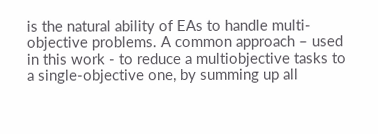is the natural ability of EAs to handle multi-objective problems. A common approach – used in this work - to reduce a multiobjective tasks to a single-objective one, by summing up all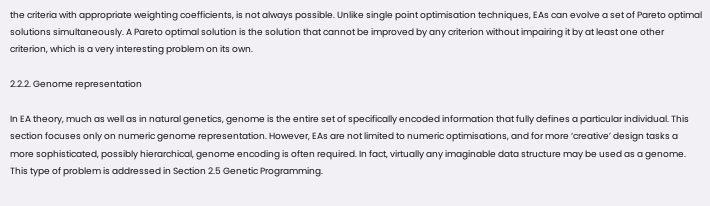the criteria with appropriate weighting coefficients, is not always possible. Unlike single point optimisation techniques, EAs can evolve a set of Pareto optimal solutions simultaneously. A Pareto optimal solution is the solution that cannot be improved by any criterion without impairing it by at least one other criterion, which is a very interesting problem on its own.

2.2.2. Genome representation

In EA theory, much as well as in natural genetics, genome is the entire set of specifically encoded information that fully defines a particular individual. This section focuses only on numeric genome representation. However, EAs are not limited to numeric optimisations, and for more ‘creative’ design tasks a more sophisticated, possibly hierarchical, genome encoding is often required. In fact, virtually any imaginable data structure may be used as a genome. This type of problem is addressed in Section 2.5 Genetic Programming.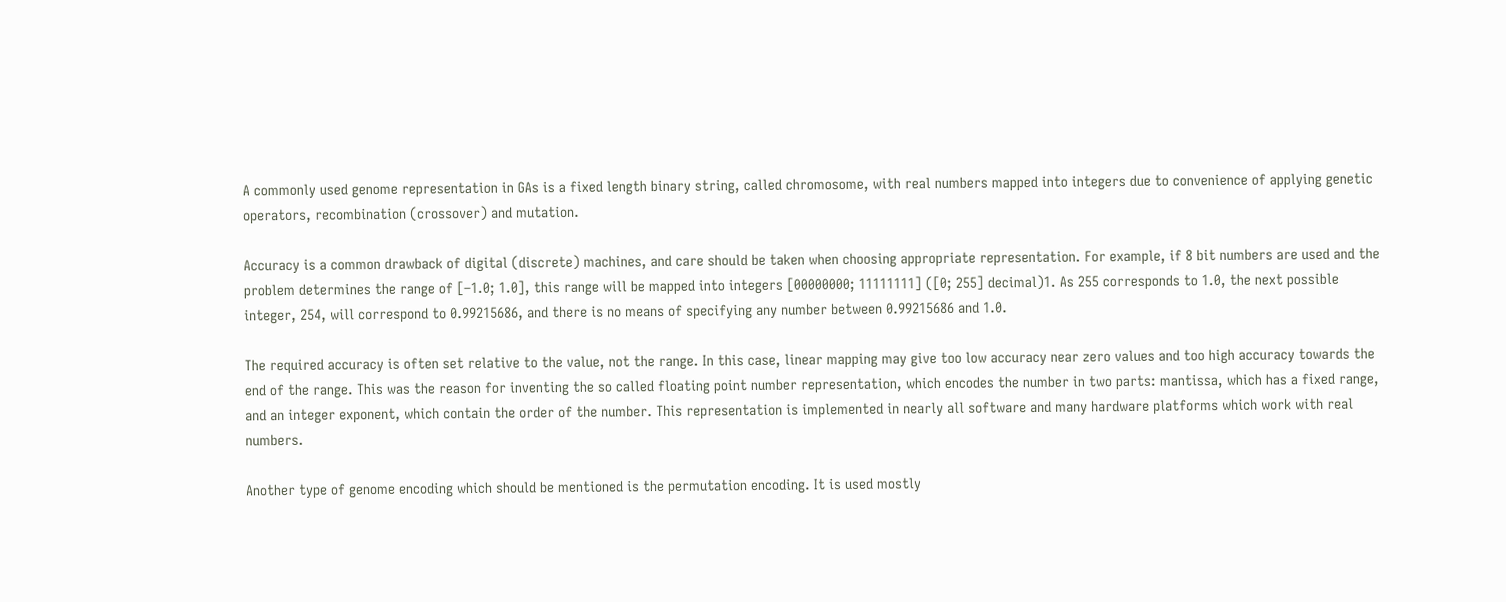A commonly used genome representation in GAs is a fixed length binary string, called chromosome, with real numbers mapped into integers due to convenience of applying genetic operators, recombination (crossover) and mutation.

Accuracy is a common drawback of digital (discrete) machines, and care should be taken when choosing appropriate representation. For example, if 8 bit numbers are used and the problem determines the range of [–1.0; 1.0], this range will be mapped into integers [00000000; 11111111] ([0; 255] decimal)1. As 255 corresponds to 1.0, the next possible integer, 254, will correspond to 0.99215686, and there is no means of specifying any number between 0.99215686 and 1.0.

The required accuracy is often set relative to the value, not the range. In this case, linear mapping may give too low accuracy near zero values and too high accuracy towards the end of the range. This was the reason for inventing the so called floating point number representation, which encodes the number in two parts: mantissa, which has a fixed range, and an integer exponent, which contain the order of the number. This representation is implemented in nearly all software and many hardware platforms which work with real numbers.

Another type of genome encoding which should be mentioned is the permutation encoding. It is used mostly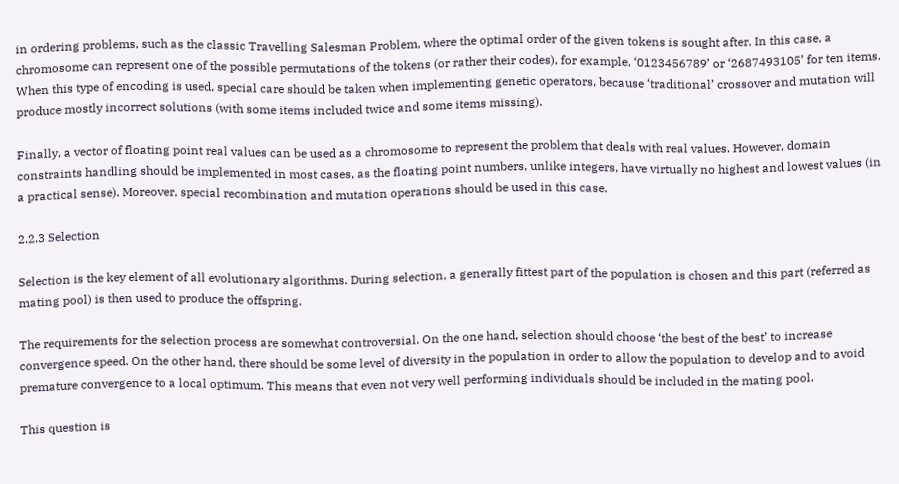in ordering problems, such as the classic Travelling Salesman Problem, where the optimal order of the given tokens is sought after. In this case, a chromosome can represent one of the possible permutations of the tokens (or rather their codes), for example, ‘0123456789’ or ‘2687493105’ for ten items. When this type of encoding is used, special care should be taken when implementing genetic operators, because ‘traditional’ crossover and mutation will produce mostly incorrect solutions (with some items included twice and some items missing).

Finally, a vector of floating point real values can be used as a chromosome to represent the problem that deals with real values. However, domain constraints handling should be implemented in most cases, as the floating point numbers, unlike integers, have virtually no highest and lowest values (in a practical sense). Moreover, special recombination and mutation operations should be used in this case.

2.2.3 Selection

Selection is the key element of all evolutionary algorithms. During selection, a generally fittest part of the population is chosen and this part (referred as mating pool) is then used to produce the offspring.

The requirements for the selection process are somewhat controversial. On the one hand, selection should choose ‘the best of the best’ to increase convergence speed. On the other hand, there should be some level of diversity in the population in order to allow the population to develop and to avoid premature convergence to a local optimum. This means that even not very well performing individuals should be included in the mating pool.

This question is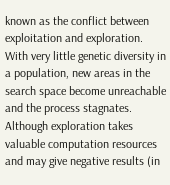known as the conflict between exploitation and exploration. With very little genetic diversity in a population, new areas in the search space become unreachable and the process stagnates. Although exploration takes valuable computation resources and may give negative results (in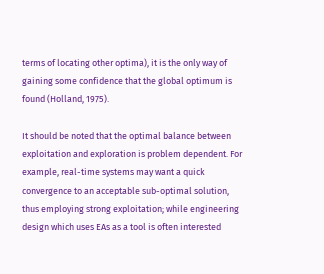terms of locating other optima), it is the only way of gaining some confidence that the global optimum is found (Holland, 1975).

It should be noted that the optimal balance between exploitation and exploration is problem dependent. For example, real-time systems may want a quick convergence to an acceptable sub-optimal solution, thus employing strong exploitation; while engineering design which uses EAs as a tool is often interested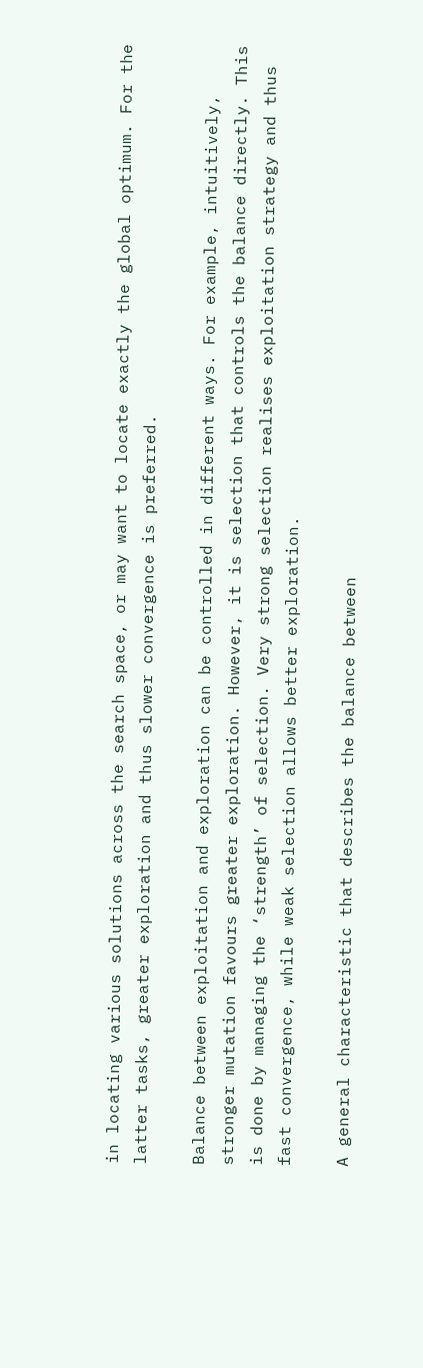in locating various solutions across the search space, or may want to locate exactly the global optimum. For the latter tasks, greater exploration and thus slower convergence is preferred.

Balance between exploitation and exploration can be controlled in different ways. For example, intuitively, stronger mutation favours greater exploration. However, it is selection that controls the balance directly. This is done by managing the ‘strength’ of selection. Very strong selection realises exploitation strategy and thus fast convergence, while weak selection allows better exploration.

A general characteristic that describes the balance between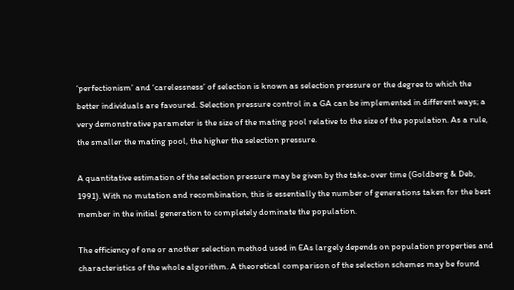‘perfectionism’ and ‘carelessness’ of selection is known as selection pressure or the degree to which the better individuals are favoured. Selection pressure control in a GA can be implemented in different ways; a very demonstrative parameter is the size of the mating pool relative to the size of the population. As a rule, the smaller the mating pool, the higher the selection pressure.

A quantitative estimation of the selection pressure may be given by the take-over time (Goldberg & Deb, 1991). With no mutation and recombination, this is essentially the number of generations taken for the best member in the initial generation to completely dominate the population.

The efficiency of one or another selection method used in EAs largely depends on population properties and characteristics of the whole algorithm. A theoretical comparison of the selection schemes may be found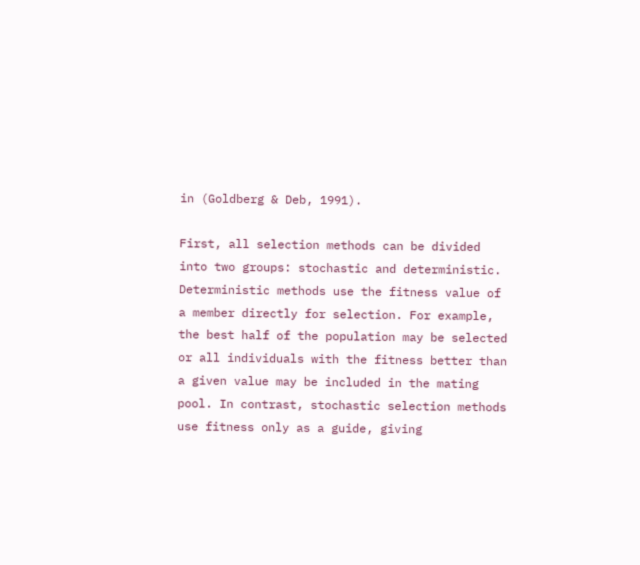in (Goldberg & Deb, 1991).

First, all selection methods can be divided into two groups: stochastic and deterministic. Deterministic methods use the fitness value of a member directly for selection. For example, the best half of the population may be selected or all individuals with the fitness better than a given value may be included in the mating pool. In contrast, stochastic selection methods use fitness only as a guide, giving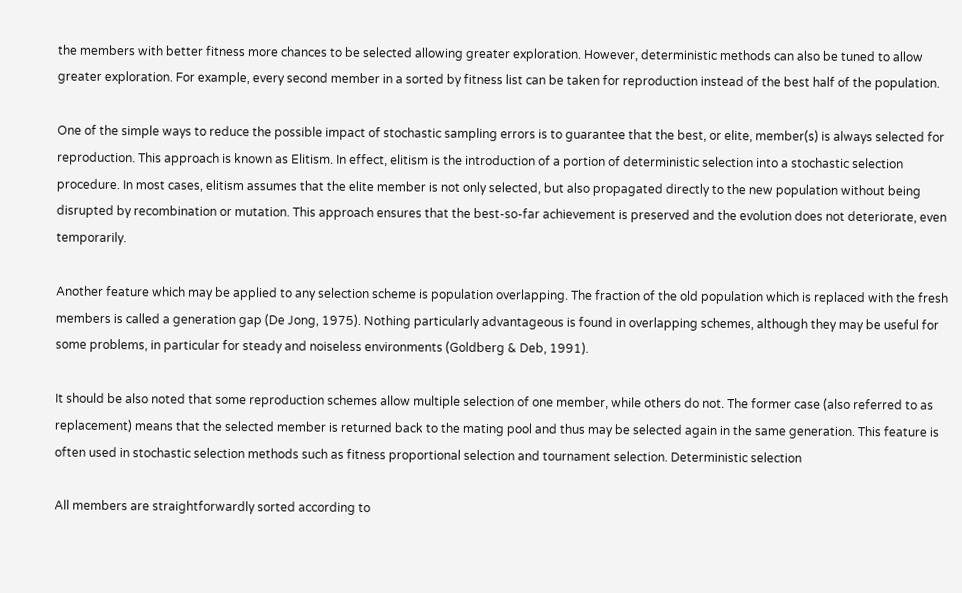the members with better fitness more chances to be selected allowing greater exploration. However, deterministic methods can also be tuned to allow greater exploration. For example, every second member in a sorted by fitness list can be taken for reproduction instead of the best half of the population.

One of the simple ways to reduce the possible impact of stochastic sampling errors is to guarantee that the best, or elite, member(s) is always selected for reproduction. This approach is known as Elitism. In effect, elitism is the introduction of a portion of deterministic selection into a stochastic selection procedure. In most cases, elitism assumes that the elite member is not only selected, but also propagated directly to the new population without being disrupted by recombination or mutation. This approach ensures that the best-so-far achievement is preserved and the evolution does not deteriorate, even temporarily.

Another feature which may be applied to any selection scheme is population overlapping. The fraction of the old population which is replaced with the fresh members is called a generation gap (De Jong, 1975). Nothing particularly advantageous is found in overlapping schemes, although they may be useful for some problems, in particular for steady and noiseless environments (Goldberg & Deb, 1991).

It should be also noted that some reproduction schemes allow multiple selection of one member, while others do not. The former case (also referred to as replacement) means that the selected member is returned back to the mating pool and thus may be selected again in the same generation. This feature is often used in stochastic selection methods such as fitness proportional selection and tournament selection. Deterministic selection

All members are straightforwardly sorted according to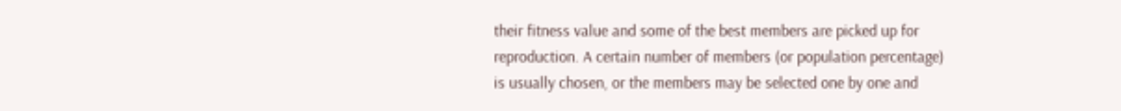their fitness value and some of the best members are picked up for reproduction. A certain number of members (or population percentage) is usually chosen, or the members may be selected one by one and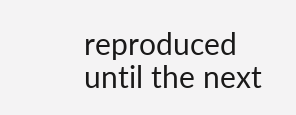reproduced until the next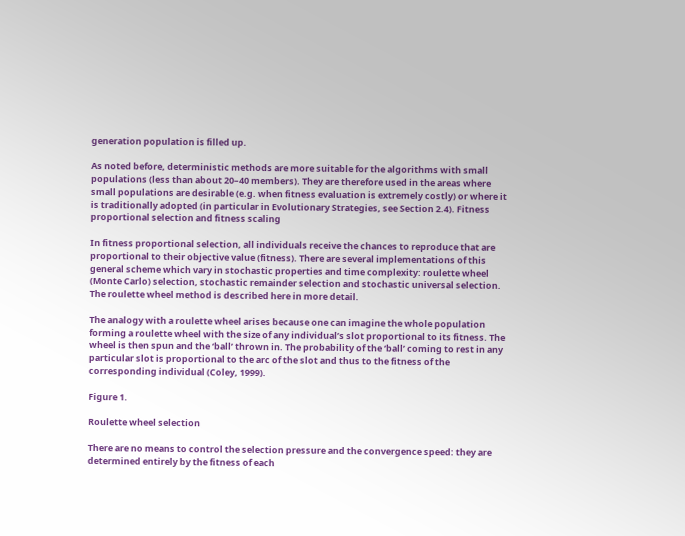generation population is filled up.

As noted before, deterministic methods are more suitable for the algorithms with small populations (less than about 20–40 members). They are therefore used in the areas where small populations are desirable (e.g. when fitness evaluation is extremely costly) or where it is traditionally adopted (in particular in Evolutionary Strategies, see Section 2.4). Fitness proportional selection and fitness scaling

In fitness proportional selection, all individuals receive the chances to reproduce that are proportional to their objective value (fitness). There are several implementations of this general scheme which vary in stochastic properties and time complexity: roulette wheel (Monte Carlo) selection, stochastic remainder selection and stochastic universal selection. The roulette wheel method is described here in more detail.

The analogy with a roulette wheel arises because one can imagine the whole population forming a roulette wheel with the size of any individual’s slot proportional to its fitness. The wheel is then spun and the ‘ball’ thrown in. The probability of the ‘ball’ coming to rest in any particular slot is proportional to the arc of the slot and thus to the fitness of the corresponding individual (Coley, 1999).

Figure 1.

Roulette wheel selection

There are no means to control the selection pressure and the convergence speed: they are determined entirely by the fitness of each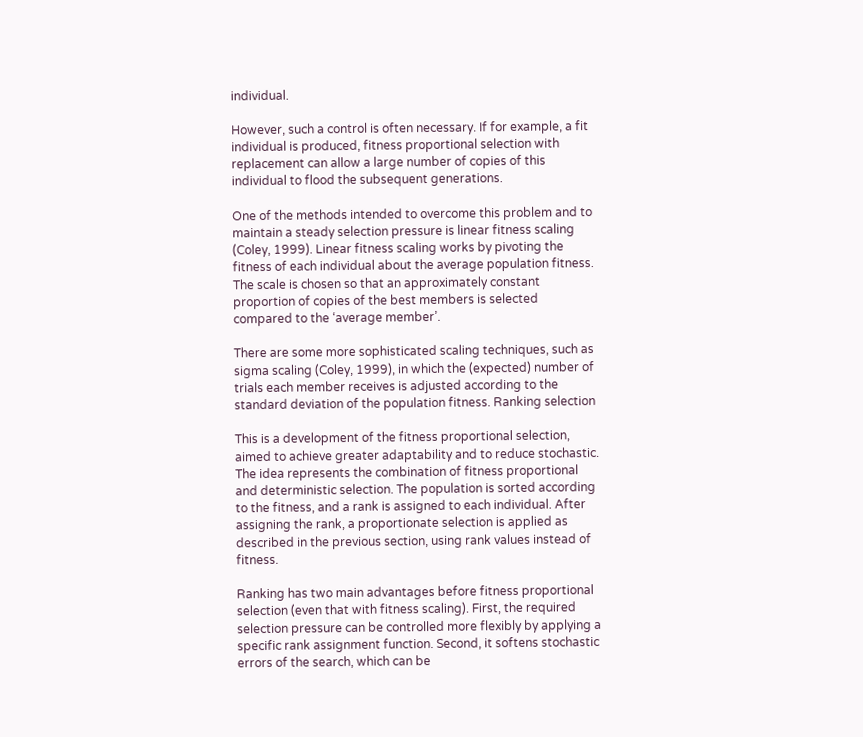individual.

However, such a control is often necessary. If for example, a fit individual is produced, fitness proportional selection with replacement can allow a large number of copies of this individual to flood the subsequent generations.

One of the methods intended to overcome this problem and to maintain a steady selection pressure is linear fitness scaling (Coley, 1999). Linear fitness scaling works by pivoting the fitness of each individual about the average population fitness. The scale is chosen so that an approximately constant proportion of copies of the best members is selected compared to the ‘average member’.

There are some more sophisticated scaling techniques, such as sigma scaling (Coley, 1999), in which the (expected) number of trials each member receives is adjusted according to the standard deviation of the population fitness. Ranking selection

This is a development of the fitness proportional selection, aimed to achieve greater adaptability and to reduce stochastic. The idea represents the combination of fitness proportional and deterministic selection. The population is sorted according to the fitness, and a rank is assigned to each individual. After assigning the rank, a proportionate selection is applied as described in the previous section, using rank values instead of fitness.

Ranking has two main advantages before fitness proportional selection (even that with fitness scaling). First, the required selection pressure can be controlled more flexibly by applying a specific rank assignment function. Second, it softens stochastic errors of the search, which can be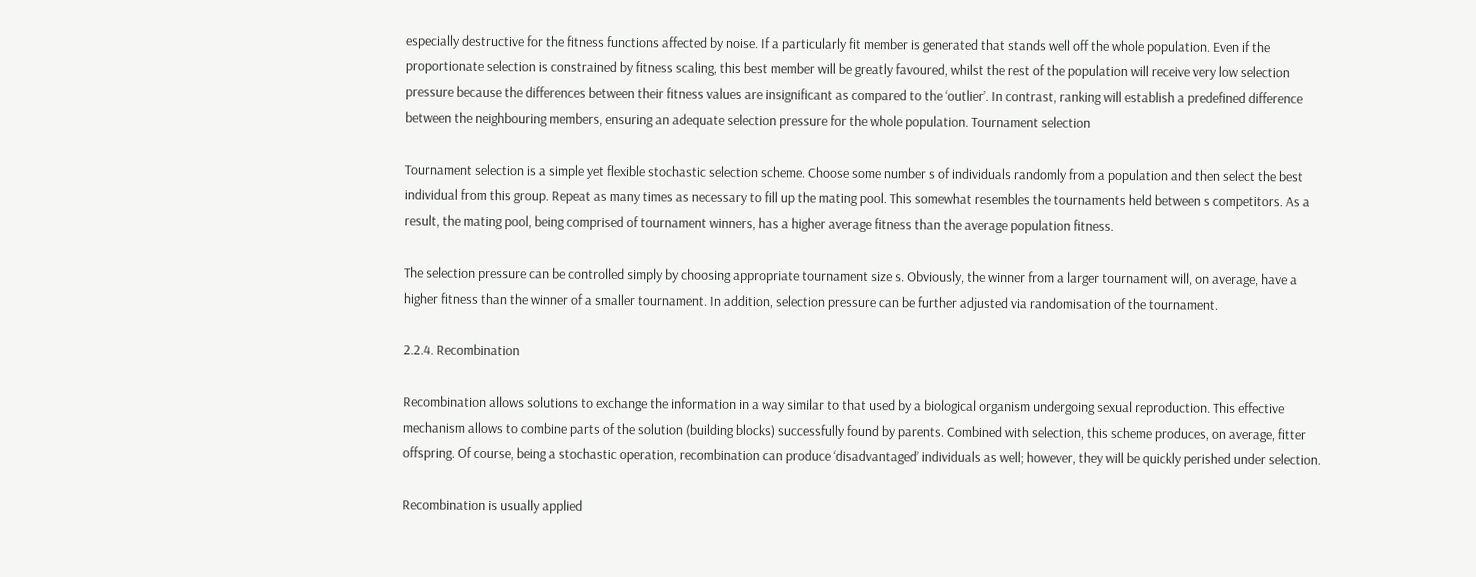especially destructive for the fitness functions affected by noise. If a particularly fit member is generated that stands well off the whole population. Even if the proportionate selection is constrained by fitness scaling, this best member will be greatly favoured, whilst the rest of the population will receive very low selection pressure because the differences between their fitness values are insignificant as compared to the ‘outlier’. In contrast, ranking will establish a predefined difference between the neighbouring members, ensuring an adequate selection pressure for the whole population. Tournament selection

Tournament selection is a simple yet flexible stochastic selection scheme. Choose some number s of individuals randomly from a population and then select the best individual from this group. Repeat as many times as necessary to fill up the mating pool. This somewhat resembles the tournaments held between s competitors. As a result, the mating pool, being comprised of tournament winners, has a higher average fitness than the average population fitness.

The selection pressure can be controlled simply by choosing appropriate tournament size s. Obviously, the winner from a larger tournament will, on average, have a higher fitness than the winner of a smaller tournament. In addition, selection pressure can be further adjusted via randomisation of the tournament.

2.2.4. Recombination

Recombination allows solutions to exchange the information in a way similar to that used by a biological organism undergoing sexual reproduction. This effective mechanism allows to combine parts of the solution (building blocks) successfully found by parents. Combined with selection, this scheme produces, on average, fitter offspring. Of course, being a stochastic operation, recombination can produce ‘disadvantaged’ individuals as well; however, they will be quickly perished under selection.

Recombination is usually applied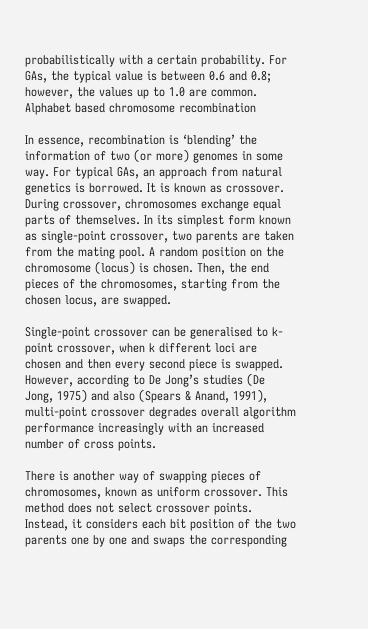probabilistically with a certain probability. For GAs, the typical value is between 0.6 and 0.8; however, the values up to 1.0 are common. Alphabet based chromosome recombination

In essence, recombination is ‘blending’ the information of two (or more) genomes in some way. For typical GAs, an approach from natural genetics is borrowed. It is known as crossover. During crossover, chromosomes exchange equal parts of themselves. In its simplest form known as single-point crossover, two parents are taken from the mating pool. A random position on the chromosome (locus) is chosen. Then, the end pieces of the chromosomes, starting from the chosen locus, are swapped.

Single-point crossover can be generalised to k-point crossover, when k different loci are chosen and then every second piece is swapped. However, according to De Jong’s studies (De Jong, 1975) and also (Spears & Anand, 1991), multi-point crossover degrades overall algorithm performance increasingly with an increased number of cross points.

There is another way of swapping pieces of chromosomes, known as uniform crossover. This method does not select crossover points. Instead, it considers each bit position of the two parents one by one and swaps the corresponding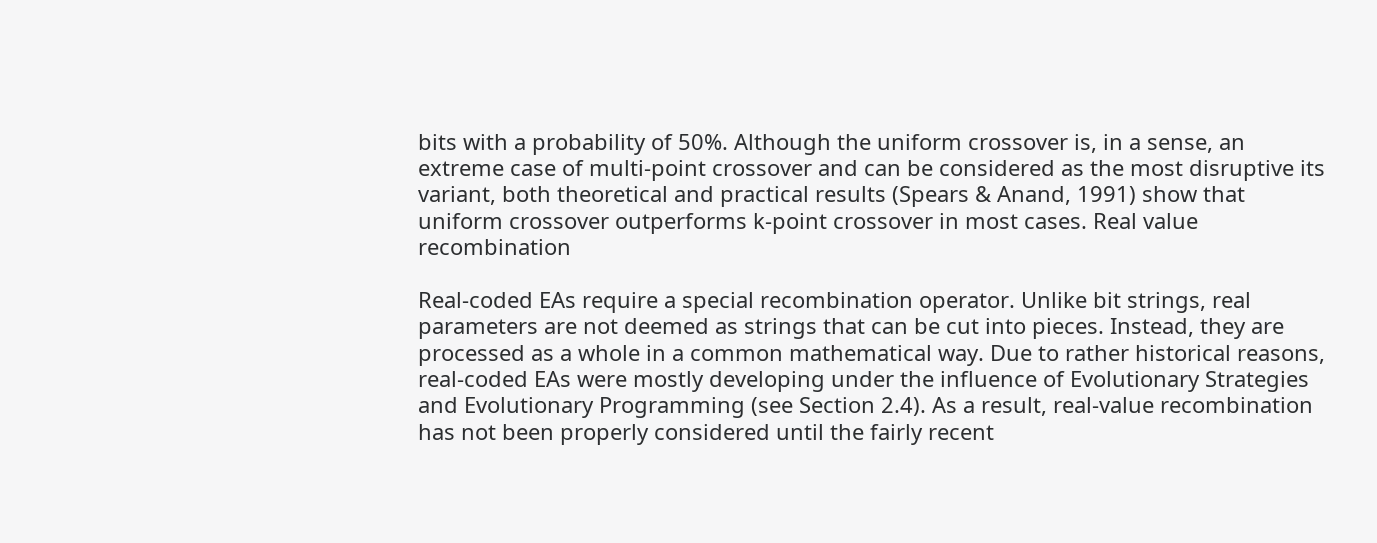bits with a probability of 50%. Although the uniform crossover is, in a sense, an extreme case of multi-point crossover and can be considered as the most disruptive its variant, both theoretical and practical results (Spears & Anand, 1991) show that uniform crossover outperforms k-point crossover in most cases. Real value recombination

Real-coded EAs require a special recombination operator. Unlike bit strings, real parameters are not deemed as strings that can be cut into pieces. Instead, they are processed as a whole in a common mathematical way. Due to rather historical reasons, real-coded EAs were mostly developing under the influence of Evolutionary Strategies and Evolutionary Programming (see Section 2.4). As a result, real-value recombination has not been properly considered until the fairly recent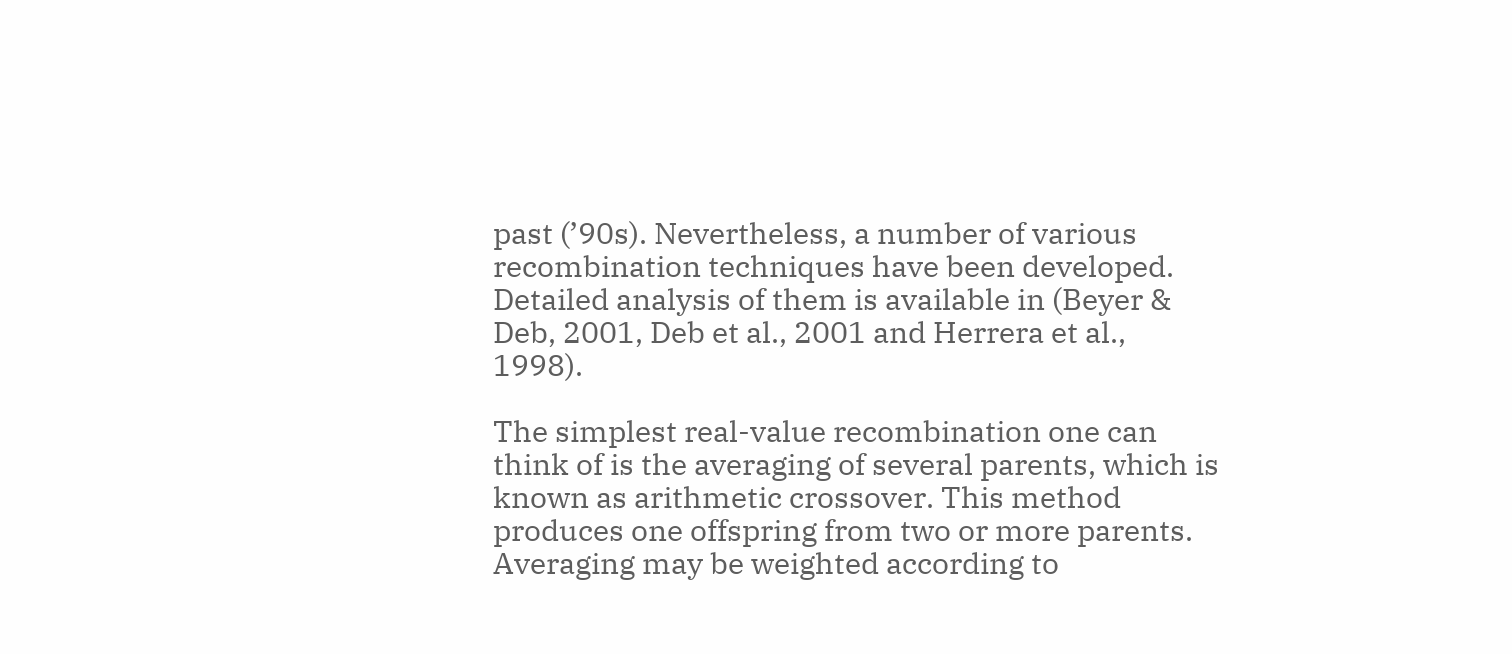past (’90s). Nevertheless, a number of various recombination techniques have been developed. Detailed analysis of them is available in (Beyer & Deb, 2001, Deb et al., 2001 and Herrera et al., 1998).

The simplest real-value recombination one can think of is the averaging of several parents, which is known as arithmetic crossover. This method produces one offspring from two or more parents. Averaging may be weighted according to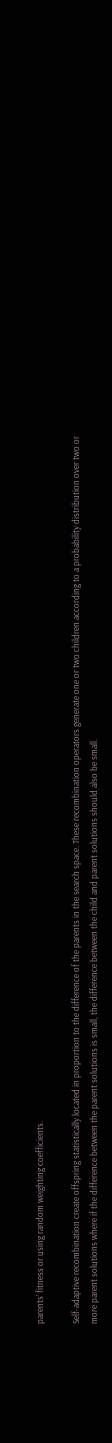parents’ fitness or using random weighting coefficients.

Self-adaptive recombination create offspring statistically located in proportion to the difference of the parents in the search space. These recombination operators generate one or two children according to a probability distribution over two or more parent solutions where if the difference between the parent solutions is small, the difference between the child and parent solutions should also be small.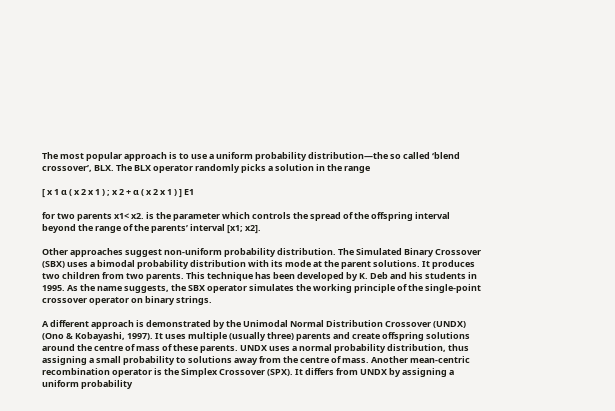The most popular approach is to use a uniform probability distribution—the so called ‘blend crossover’, BLX. The BLX operator randomly picks a solution in the range

[ x 1 α ( x 2 x 1 ) ; x 2 + α ( x 2 x 1 ) ] E1

for two parents x1< x2. is the parameter which controls the spread of the offspring interval beyond the range of the parents’ interval [x1; x2].

Other approaches suggest non-uniform probability distribution. The Simulated Binary Crossover (SBX) uses a bimodal probability distribution with its mode at the parent solutions. It produces two children from two parents. This technique has been developed by K. Deb and his students in 1995. As the name suggests, the SBX operator simulates the working principle of the single-point crossover operator on binary strings.

A different approach is demonstrated by the Unimodal Normal Distribution Crossover (UNDX) (Ono & Kobayashi, 1997). It uses multiple (usually three) parents and create offspring solutions around the centre of mass of these parents. UNDX uses a normal probability distribution, thus assigning a small probability to solutions away from the centre of mass. Another mean-centric recombination operator is the Simplex Crossover (SPX). It differs from UNDX by assigning a uniform probability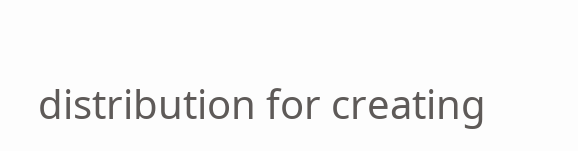distribution for creating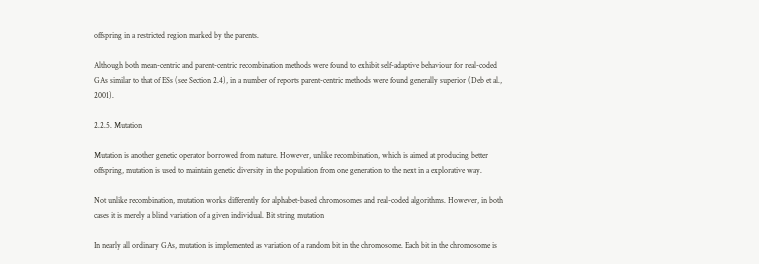offspring in a restricted region marked by the parents.

Although both mean-centric and parent-centric recombination methods were found to exhibit self-adaptive behaviour for real-coded GAs similar to that of ESs (see Section 2.4), in a number of reports parent-centric methods were found generally superior (Deb et al., 2001).

2.2.5. Mutation

Mutation is another genetic operator borrowed from nature. However, unlike recombination, which is aimed at producing better offspring, mutation is used to maintain genetic diversity in the population from one generation to the next in a explorative way.

Not unlike recombination, mutation works differently for alphabet-based chromosomes and real-coded algorithms. However, in both cases it is merely a blind variation of a given individual. Bit string mutation

In nearly all ordinary GAs, mutation is implemented as variation of a random bit in the chromosome. Each bit in the chromosome is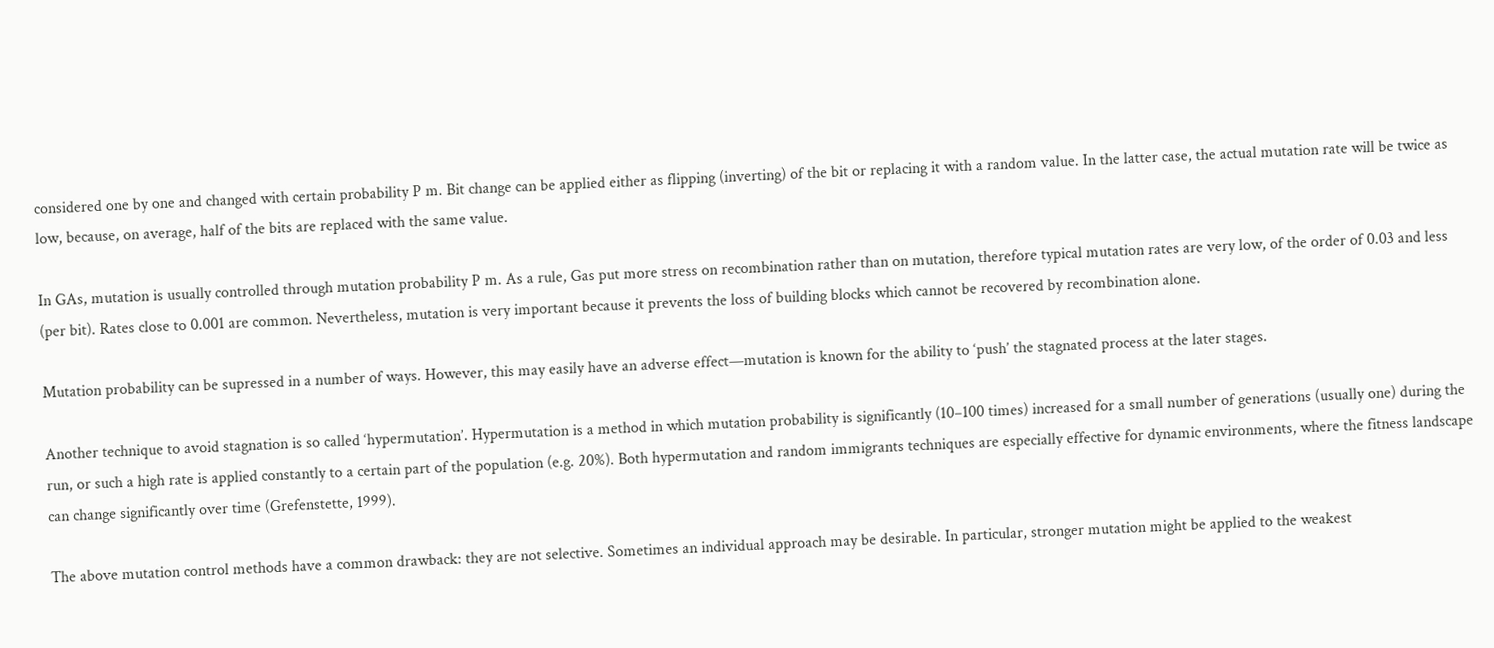considered one by one and changed with certain probability P m. Bit change can be applied either as flipping (inverting) of the bit or replacing it with a random value. In the latter case, the actual mutation rate will be twice as low, because, on average, half of the bits are replaced with the same value.

In GAs, mutation is usually controlled through mutation probability P m. As a rule, Gas put more stress on recombination rather than on mutation, therefore typical mutation rates are very low, of the order of 0.03 and less (per bit). Rates close to 0.001 are common. Nevertheless, mutation is very important because it prevents the loss of building blocks which cannot be recovered by recombination alone.

Mutation probability can be supressed in a number of ways. However, this may easily have an adverse effect—mutation is known for the ability to ‘push’ the stagnated process at the later stages.

Another technique to avoid stagnation is so called ‘hypermutation’. Hypermutation is a method in which mutation probability is significantly (10–100 times) increased for a small number of generations (usually one) during the run, or such a high rate is applied constantly to a certain part of the population (e.g. 20%). Both hypermutation and random immigrants techniques are especially effective for dynamic environments, where the fitness landscape can change significantly over time (Grefenstette, 1999).

The above mutation control methods have a common drawback: they are not selective. Sometimes an individual approach may be desirable. In particular, stronger mutation might be applied to the weakest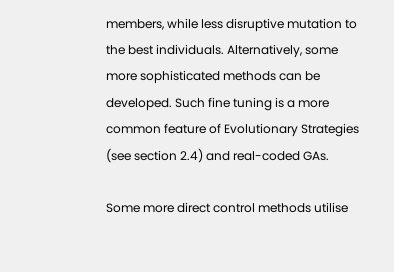members, while less disruptive mutation to the best individuals. Alternatively, some more sophisticated methods can be developed. Such fine tuning is a more common feature of Evolutionary Strategies (see section 2.4) and real-coded GAs.

Some more direct control methods utilise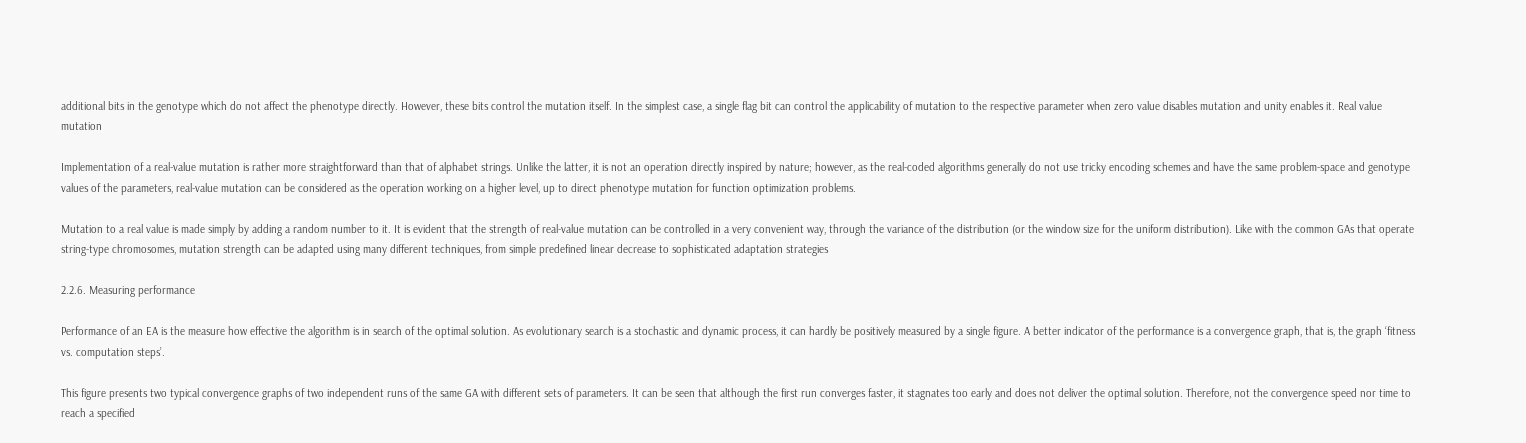additional bits in the genotype which do not affect the phenotype directly. However, these bits control the mutation itself. In the simplest case, a single flag bit can control the applicability of mutation to the respective parameter when zero value disables mutation and unity enables it. Real value mutation

Implementation of a real-value mutation is rather more straightforward than that of alphabet strings. Unlike the latter, it is not an operation directly inspired by nature; however, as the real-coded algorithms generally do not use tricky encoding schemes and have the same problem-space and genotype values of the parameters, real-value mutation can be considered as the operation working on a higher level, up to direct phenotype mutation for function optimization problems.

Mutation to a real value is made simply by adding a random number to it. It is evident that the strength of real-value mutation can be controlled in a very convenient way, through the variance of the distribution (or the window size for the uniform distribution). Like with the common GAs that operate string-type chromosomes, mutation strength can be adapted using many different techniques, from simple predefined linear decrease to sophisticated adaptation strategies

2.2.6. Measuring performance

Performance of an EA is the measure how effective the algorithm is in search of the optimal solution. As evolutionary search is a stochastic and dynamic process, it can hardly be positively measured by a single figure. A better indicator of the performance is a convergence graph, that is, the graph ‘fitness vs. computation steps’.

This figure presents two typical convergence graphs of two independent runs of the same GA with different sets of parameters. It can be seen that although the first run converges faster, it stagnates too early and does not deliver the optimal solution. Therefore, not the convergence speed nor time to reach a specified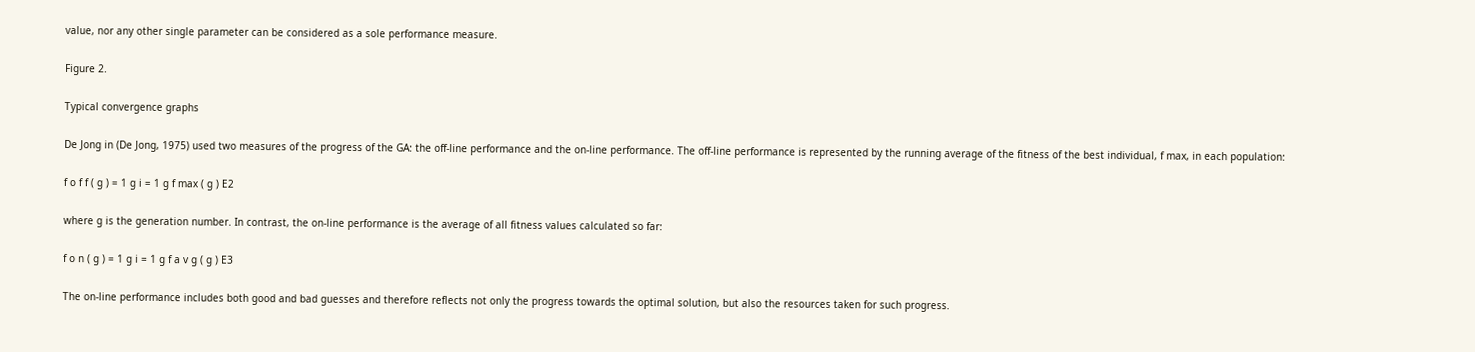value, nor any other single parameter can be considered as a sole performance measure.

Figure 2.

Typical convergence graphs

De Jong in (De Jong, 1975) used two measures of the progress of the GA: the off-line performance and the on-line performance. The off-line performance is represented by the running average of the fitness of the best individual, f max, in each population:

f o f f ( g ) = 1 g i = 1 g f max ( g ) E2

where g is the generation number. In contrast, the on-line performance is the average of all fitness values calculated so far:

f o n ( g ) = 1 g i = 1 g f a v g ( g ) E3

The on-line performance includes both good and bad guesses and therefore reflects not only the progress towards the optimal solution, but also the resources taken for such progress.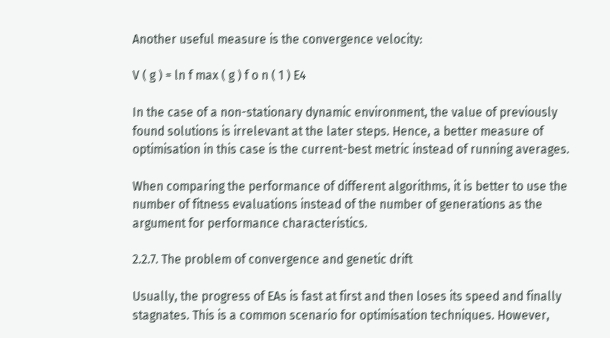Another useful measure is the convergence velocity:

V ( g ) = ln f max ( g ) f o n ( 1 ) E4

In the case of a non-stationary dynamic environment, the value of previously found solutions is irrelevant at the later steps. Hence, a better measure of optimisation in this case is the current-best metric instead of running averages.

When comparing the performance of different algorithms, it is better to use the number of fitness evaluations instead of the number of generations as the argument for performance characteristics.

2.2.7. The problem of convergence and genetic drift

Usually, the progress of EAs is fast at first and then loses its speed and finally stagnates. This is a common scenario for optimisation techniques. However,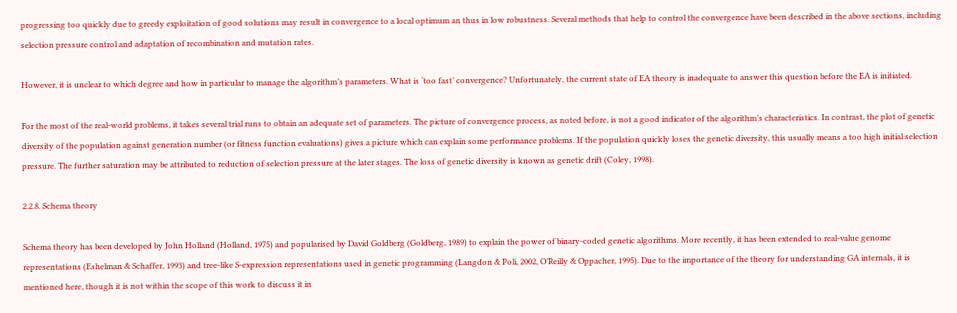progressing too quickly due to greedy exploitation of good solutions may result in convergence to a local optimum an thus in low robustness. Several methods that help to control the convergence have been described in the above sections, including selection pressure control and adaptation of recombination and mutation rates.

However, it is unclear to which degree and how in particular to manage the algorithm’s parameters. What is ‘too fast’ convergence? Unfortunately, the current state of EA theory is inadequate to answer this question before the EA is initiated.

For the most of the real-world problems, it takes several trial runs to obtain an adequate set of parameters. The picture of convergence process, as noted before, is not a good indicator of the algorithm’s characteristics. In contrast, the plot of genetic diversity of the population against generation number (or fitness function evaluations) gives a picture which can explain some performance problems. If the population quickly loses the genetic diversity, this usually means a too high initial selection pressure. The further saturation may be attributed to reduction of selection pressure at the later stages. The loss of genetic diversity is known as genetic drift (Coley, 1998).

2.2.8. Schema theory

Schema theory has been developed by John Holland (Holland, 1975) and popularised by David Goldberg (Goldberg, 1989) to explain the power of binary-coded genetic algorithms. More recently, it has been extended to real-value genome representations (Eshelman & Schaffer, 1993) and tree-like S-expression representations used in genetic programming (Langdon & Poli, 2002, O’Reilly & Oppacher, 1995). Due to the importance of the theory for understanding GA internals, it is mentioned here, though it is not within the scope of this work to discuss it in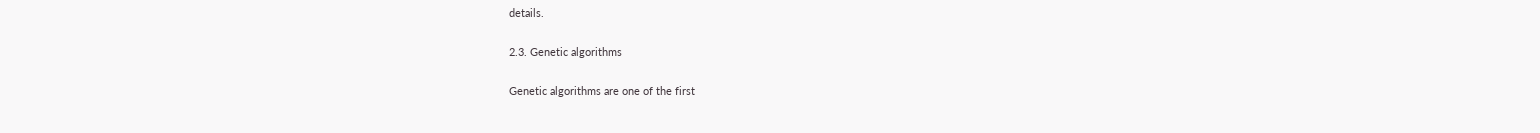details.

2.3. Genetic algorithms

Genetic algorithms are one of the first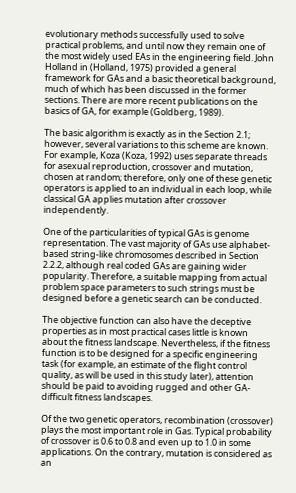evolutionary methods successfully used to solve practical problems, and until now they remain one of the most widely used EAs in the engineering field. John Holland in (Holland, 1975) provided a general framework for GAs and a basic theoretical background, much of which has been discussed in the former sections. There are more recent publications on the basics of GA, for example (Goldberg, 1989).

The basic algorithm is exactly as in the Section 2.1; however, several variations to this scheme are known. For example, Koza (Koza, 1992) uses separate threads for asexual reproduction, crossover and mutation, chosen at random; therefore, only one of these genetic operators is applied to an individual in each loop, while classical GA applies mutation after crossover independently.

One of the particularities of typical GAs is genome representation. The vast majority of GAs use alphabet-based string-like chromosomes described in Section 2.2.2, although real coded GAs are gaining wider popularity. Therefore, a suitable mapping from actual problem space parameters to such strings must be designed before a genetic search can be conducted.

The objective function can also have the deceptive properties as in most practical cases little is known about the fitness landscape. Nevertheless, if the fitness function is to be designed for a specific engineering task (for example, an estimate of the flight control quality, as will be used in this study later), attention should be paid to avoiding rugged and other GA-difficult fitness landscapes.

Of the two genetic operators, recombination (crossover) plays the most important role in Gas. Typical probability of crossover is 0.6 to 0.8 and even up to 1.0 in some applications. On the contrary, mutation is considered as an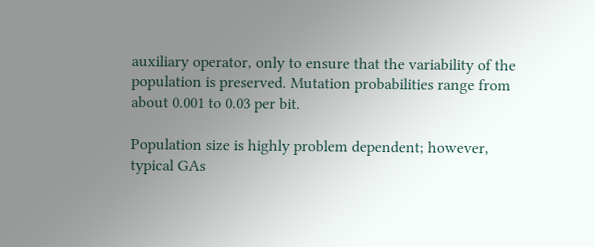auxiliary operator, only to ensure that the variability of the population is preserved. Mutation probabilities range from about 0.001 to 0.03 per bit.

Population size is highly problem dependent; however, typical GAs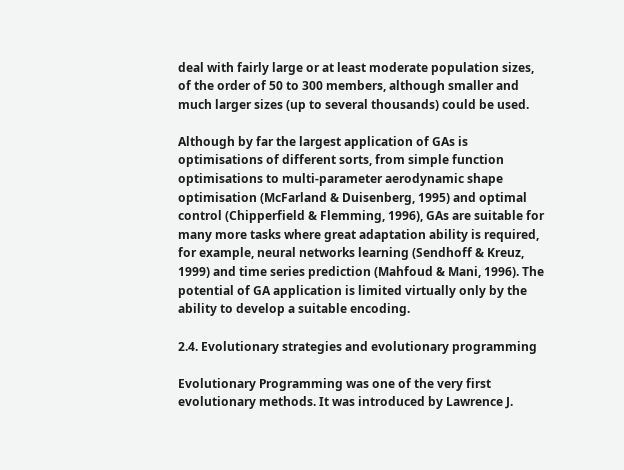deal with fairly large or at least moderate population sizes, of the order of 50 to 300 members, although smaller and much larger sizes (up to several thousands) could be used.

Although by far the largest application of GAs is optimisations of different sorts, from simple function optimisations to multi-parameter aerodynamic shape optimisation (McFarland & Duisenberg, 1995) and optimal control (Chipperfield & Flemming, 1996), GAs are suitable for many more tasks where great adaptation ability is required, for example, neural networks learning (Sendhoff & Kreuz, 1999) and time series prediction (Mahfoud & Mani, 1996). The potential of GA application is limited virtually only by the ability to develop a suitable encoding.

2.4. Evolutionary strategies and evolutionary programming

Evolutionary Programming was one of the very first evolutionary methods. It was introduced by Lawrence J.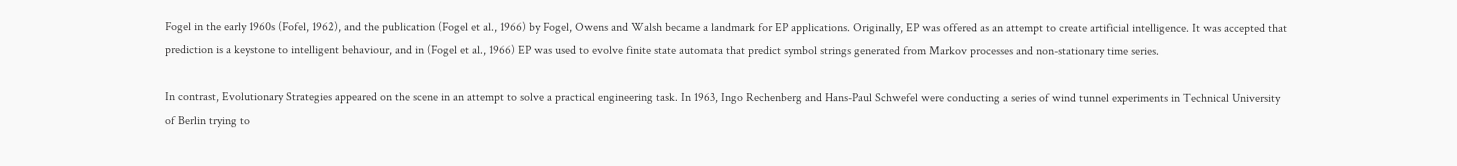Fogel in the early 1960s (Fofel, 1962), and the publication (Fogel et al., 1966) by Fogel, Owens and Walsh became a landmark for EP applications. Originally, EP was offered as an attempt to create artificial intelligence. It was accepted that prediction is a keystone to intelligent behaviour, and in (Fogel et al., 1966) EP was used to evolve finite state automata that predict symbol strings generated from Markov processes and non-stationary time series.

In contrast, Evolutionary Strategies appeared on the scene in an attempt to solve a practical engineering task. In 1963, Ingo Rechenberg and Hans-Paul Schwefel were conducting a series of wind tunnel experiments in Technical University of Berlin trying to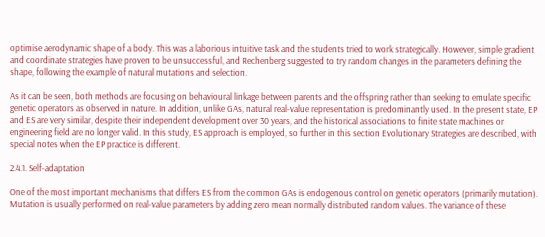optimise aerodynamic shape of a body. This was a laborious intuitive task and the students tried to work strategically. However, simple gradient and coordinate strategies have proven to be unsuccessful, and Rechenberg suggested to try random changes in the parameters defining the shape, following the example of natural mutations and selection.

As it can be seen, both methods are focusing on behavioural linkage between parents and the offspring rather than seeking to emulate specific genetic operators as observed in nature. In addition, unlike GAs, natural real-value representation is predominantly used. In the present state, EP and ES are very similar, despite their independent development over 30 years, and the historical associations to finite state machines or engineering field are no longer valid. In this study, ES approach is employed, so further in this section Evolutionary Strategies are described, with special notes when the EP practice is different.

2.4.1. Self-adaptation

One of the most important mechanisms that differs ES from the common GAs is endogenous control on genetic operators (primarily mutation). Mutation is usually performed on real-value parameters by adding zero mean normally distributed random values. The variance of these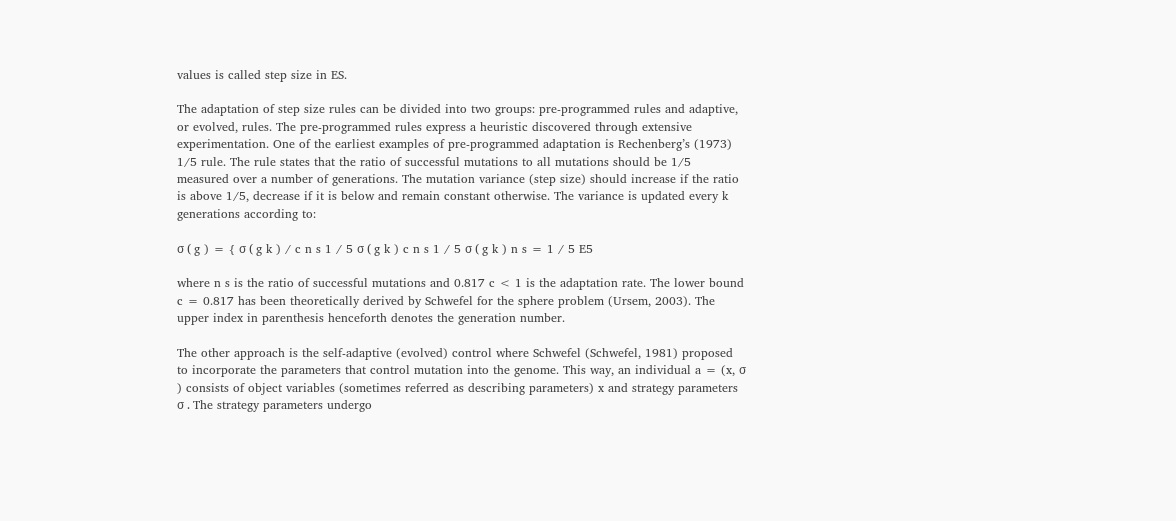values is called step size in ES.

The adaptation of step size rules can be divided into two groups: pre-programmed rules and adaptive, or evolved, rules. The pre-programmed rules express a heuristic discovered through extensive experimentation. One of the earliest examples of pre-programmed adaptation is Rechenberg’s (1973) 1/5 rule. The rule states that the ratio of successful mutations to all mutations should be 1/5 measured over a number of generations. The mutation variance (step size) should increase if the ratio is above 1/5, decrease if it is below and remain constant otherwise. The variance is updated every k generations according to:

σ ( g ) = { σ ( g k ) / c n s 1 / 5 σ ( g k ) c n s 1 / 5 σ ( g k ) n s = 1 / 5 E5

where n s is the ratio of successful mutations and 0.817 c < 1 is the adaptation rate. The lower bound c = 0.817 has been theoretically derived by Schwefel for the sphere problem (Ursem, 2003). The upper index in parenthesis henceforth denotes the generation number.

The other approach is the self-adaptive (evolved) control where Schwefel (Schwefel, 1981) proposed to incorporate the parameters that control mutation into the genome. This way, an individual a = (x, σ ) consists of object variables (sometimes referred as describing parameters) x and strategy parameters σ . The strategy parameters undergo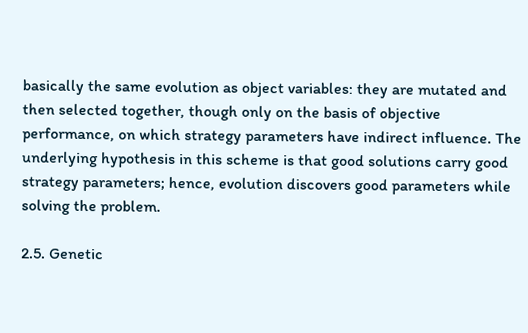basically the same evolution as object variables: they are mutated and then selected together, though only on the basis of objective performance, on which strategy parameters have indirect influence. The underlying hypothesis in this scheme is that good solutions carry good strategy parameters; hence, evolution discovers good parameters while solving the problem.

2.5. Genetic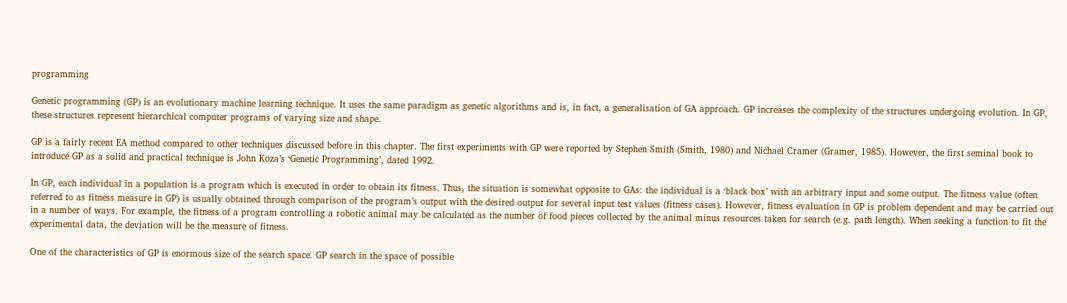programming

Genetic programming (GP) is an evolutionary machine learning technique. It uses the same paradigm as genetic algorithms and is, in fact, a generalisation of GA approach. GP increases the complexity of the structures undergoing evolution. In GP, these structures represent hierarchical computer programs of varying size and shape.

GP is a fairly recent EA method compared to other techniques discussed before in this chapter. The first experiments with GP were reported by Stephen Smith (Smith, 1980) and Nichael Cramer (Gramer, 1985). However, the first seminal book to introduce GP as a solid and practical technique is John Koza’s ‘Genetic Programming’, dated 1992.

In GP, each individual in a population is a program which is executed in order to obtain its fitness. Thus, the situation is somewhat opposite to GAs: the individual is a ‘black box’ with an arbitrary input and some output. The fitness value (often referred to as fitness measure in GP) is usually obtained through comparison of the program’s output with the desired output for several input test values (fitness cases). However, fitness evaluation in GP is problem dependent and may be carried out in a number of ways. For example, the fitness of a program controlling a robotic animal may be calculated as the number of food pieces collected by the animal minus resources taken for search (e.g. path length). When seeking a function to fit the experimental data, the deviation will be the measure of fitness.

One of the characteristics of GP is enormous size of the search space. GP search in the space of possible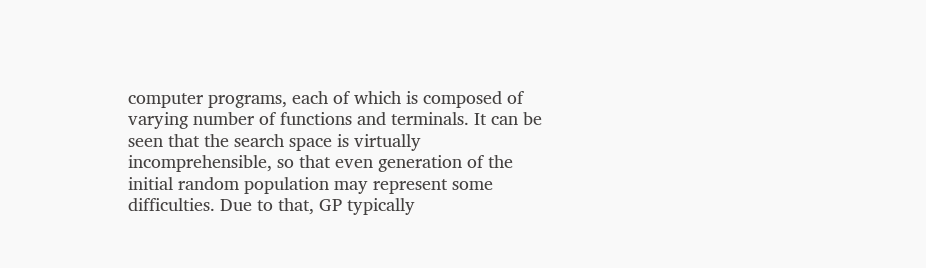computer programs, each of which is composed of varying number of functions and terminals. It can be seen that the search space is virtually incomprehensible, so that even generation of the initial random population may represent some difficulties. Due to that, GP typically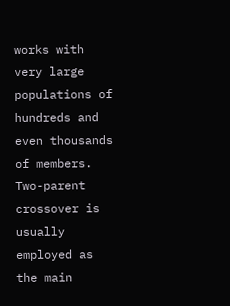works with very large populations of hundreds and even thousands of members. Two-parent crossover is usually employed as the main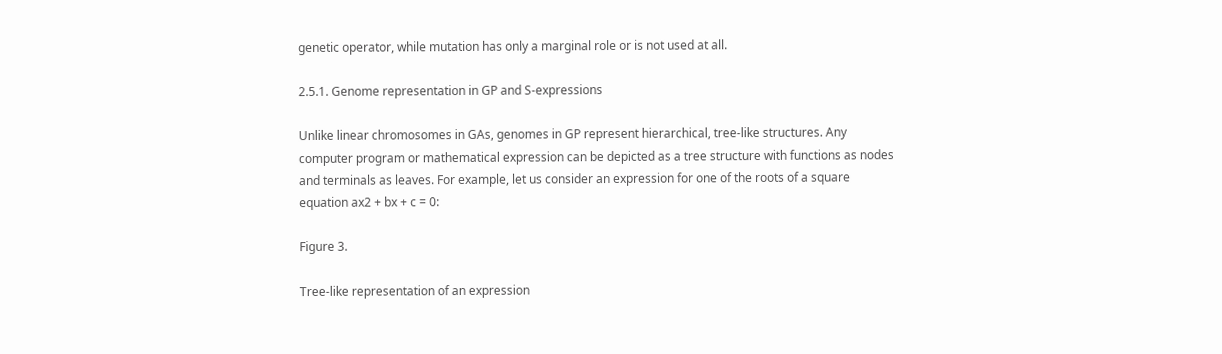genetic operator, while mutation has only a marginal role or is not used at all.

2.5.1. Genome representation in GP and S-expressions

Unlike linear chromosomes in GAs, genomes in GP represent hierarchical, tree-like structures. Any computer program or mathematical expression can be depicted as a tree structure with functions as nodes and terminals as leaves. For example, let us consider an expression for one of the roots of a square equation ax2 + bx + c = 0:

Figure 3.

Tree-like representation of an expression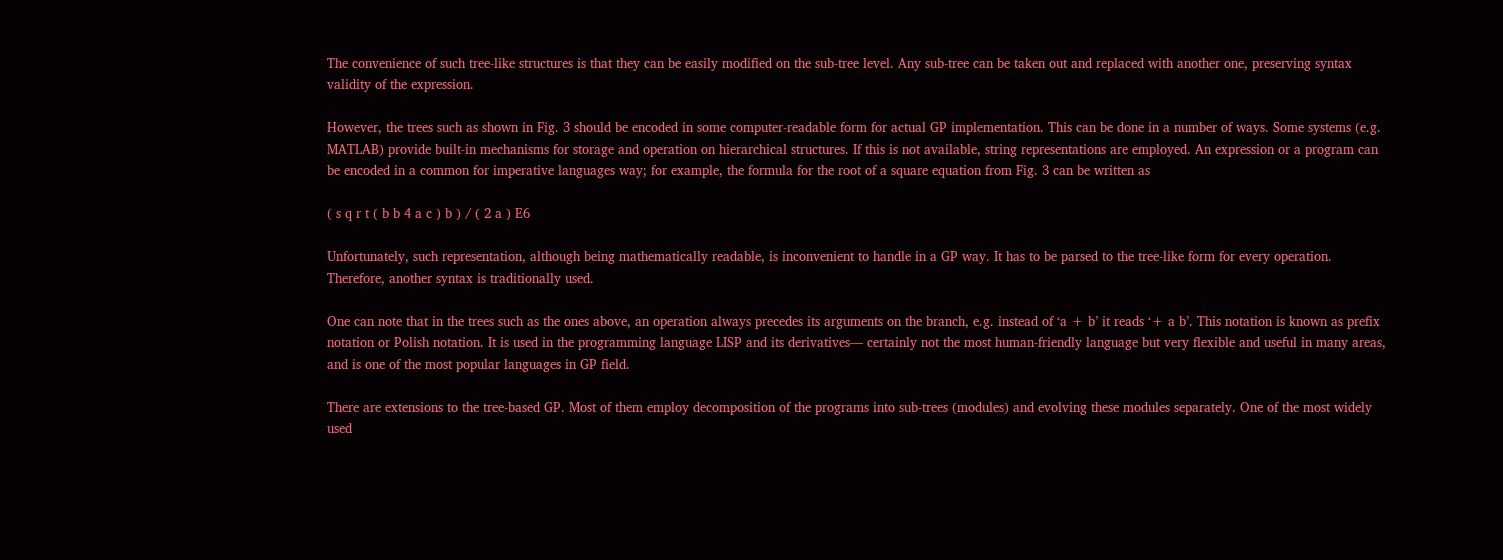The convenience of such tree-like structures is that they can be easily modified on the sub-tree level. Any sub-tree can be taken out and replaced with another one, preserving syntax validity of the expression.

However, the trees such as shown in Fig. 3 should be encoded in some computer-readable form for actual GP implementation. This can be done in a number of ways. Some systems (e.g. MATLAB) provide built-in mechanisms for storage and operation on hierarchical structures. If this is not available, string representations are employed. An expression or a program can be encoded in a common for imperative languages way; for example, the formula for the root of a square equation from Fig. 3 can be written as

( s q r t ( b b 4 a c ) b ) / ( 2 a ) E6

Unfortunately, such representation, although being mathematically readable, is inconvenient to handle in a GP way. It has to be parsed to the tree-like form for every operation. Therefore, another syntax is traditionally used.

One can note that in the trees such as the ones above, an operation always precedes its arguments on the branch, e.g. instead of ‘a + b’ it reads ‘+ a b’. This notation is known as prefix notation or Polish notation. It is used in the programming language LISP and its derivatives— certainly not the most human-friendly language but very flexible and useful in many areas, and is one of the most popular languages in GP field.

There are extensions to the tree-based GP. Most of them employ decomposition of the programs into sub-trees (modules) and evolving these modules separately. One of the most widely used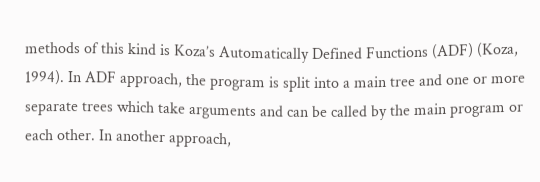methods of this kind is Koza’s Automatically Defined Functions (ADF) (Koza, 1994). In ADF approach, the program is split into a main tree and one or more separate trees which take arguments and can be called by the main program or each other. In another approach,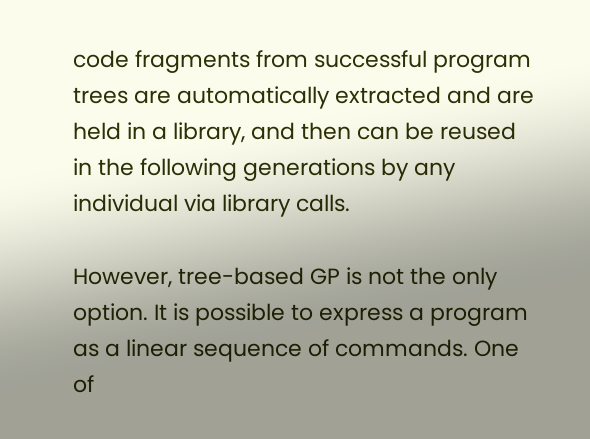code fragments from successful program trees are automatically extracted and are held in a library, and then can be reused in the following generations by any individual via library calls.

However, tree-based GP is not the only option. It is possible to express a program as a linear sequence of commands. One of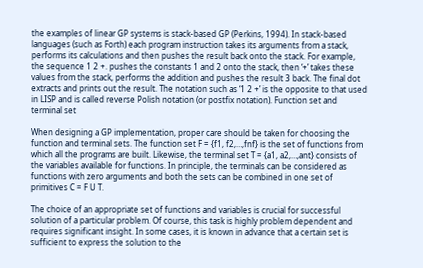the examples of linear GP systems is stack-based GP (Perkins, 1994). In stack-based languages (such as Forth) each program instruction takes its arguments from a stack, performs its calculations and then pushes the result back onto the stack. For example, the sequence 1 2 +. pushes the constants 1 and 2 onto the stack, then ‘+’ takes these values from the stack, performs the addition and pushes the result 3 back. The final dot extracts and prints out the result. The notation such as ‘1 2 +’ is the opposite to that used in LISP and is called reverse Polish notation (or postfix notation). Function set and terminal set

When designing a GP implementation, proper care should be taken for choosing the function and terminal sets. The function set F = {f1, f2,…,fnf} is the set of functions from which all the programs are built. Likewise, the terminal set T = {a1, a2,…,ant} consists of the variables available for functions. In principle, the terminals can be considered as functions with zero arguments and both the sets can be combined in one set of primitives C = F U T.

The choice of an appropriate set of functions and variables is crucial for successful solution of a particular problem. Of course, this task is highly problem dependent and requires significant insight. In some cases, it is known in advance that a certain set is sufficient to express the solution to the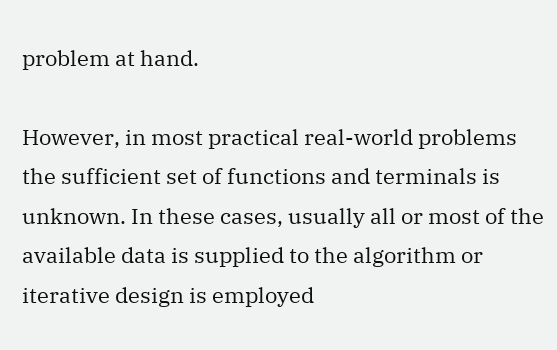problem at hand.

However, in most practical real-world problems the sufficient set of functions and terminals is unknown. In these cases, usually all or most of the available data is supplied to the algorithm or iterative design is employed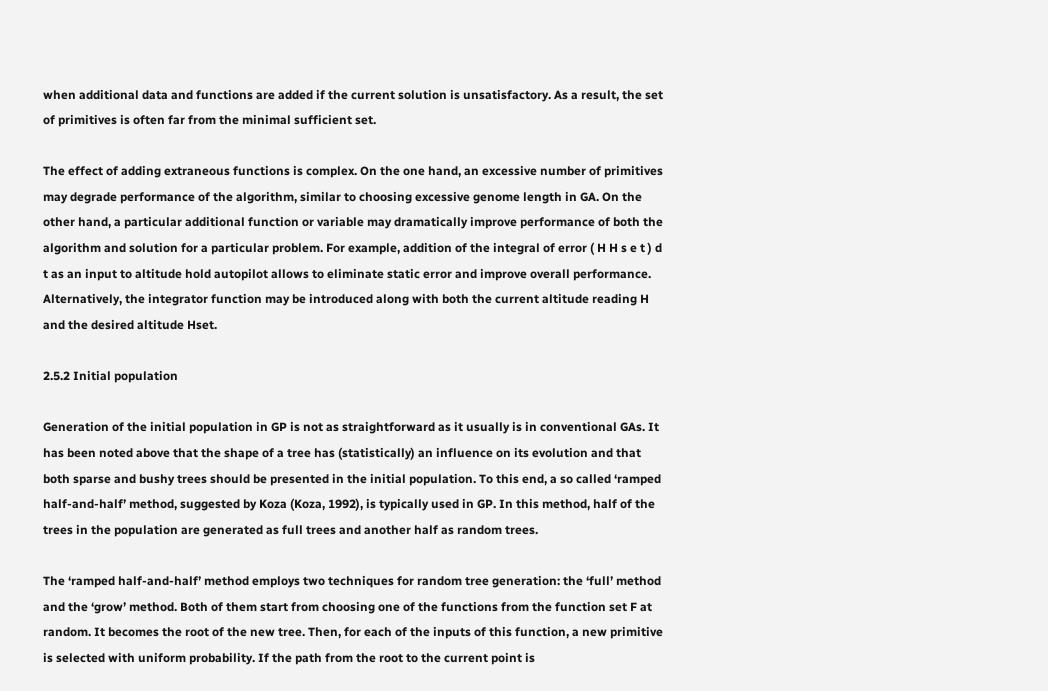when additional data and functions are added if the current solution is unsatisfactory. As a result, the set of primitives is often far from the minimal sufficient set.

The effect of adding extraneous functions is complex. On the one hand, an excessive number of primitives may degrade performance of the algorithm, similar to choosing excessive genome length in GA. On the other hand, a particular additional function or variable may dramatically improve performance of both the algorithm and solution for a particular problem. For example, addition of the integral of error ( H H s e t ) d t as an input to altitude hold autopilot allows to eliminate static error and improve overall performance. Alternatively, the integrator function may be introduced along with both the current altitude reading H and the desired altitude Hset.

2.5.2 Initial population

Generation of the initial population in GP is not as straightforward as it usually is in conventional GAs. It has been noted above that the shape of a tree has (statistically) an influence on its evolution and that both sparse and bushy trees should be presented in the initial population. To this end, a so called ‘ramped half-and-half’ method, suggested by Koza (Koza, 1992), is typically used in GP. In this method, half of the trees in the population are generated as full trees and another half as random trees.

The ‘ramped half-and-half’ method employs two techniques for random tree generation: the ‘full’ method and the ‘grow’ method. Both of them start from choosing one of the functions from the function set F at random. It becomes the root of the new tree. Then, for each of the inputs of this function, a new primitive is selected with uniform probability. If the path from the root to the current point is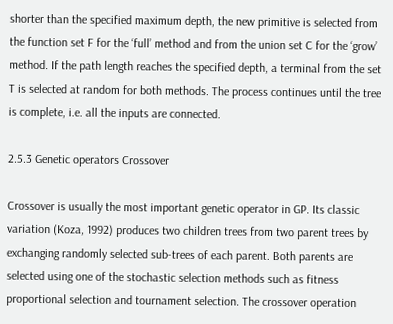shorter than the specified maximum depth, the new primitive is selected from the function set F for the ‘full’ method and from the union set C for the ‘grow’ method. If the path length reaches the specified depth, a terminal from the set T is selected at random for both methods. The process continues until the tree is complete, i.e. all the inputs are connected.

2.5.3 Genetic operators Crossover

Crossover is usually the most important genetic operator in GP. Its classic variation (Koza, 1992) produces two children trees from two parent trees by exchanging randomly selected sub-trees of each parent. Both parents are selected using one of the stochastic selection methods such as fitness proportional selection and tournament selection. The crossover operation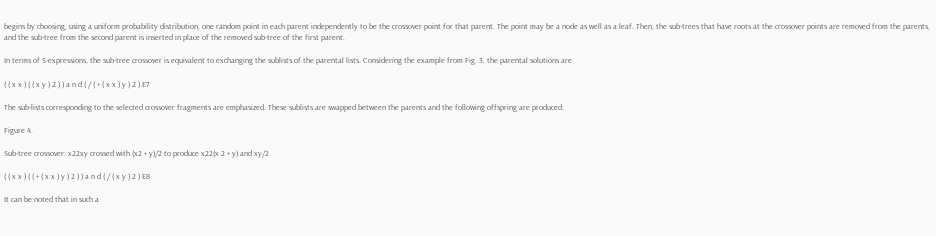begins by choosing, using a uniform probability distribution, one random point in each parent independently to be the crossover point for that parent. The point may be a node as well as a leaf. Then, the sub-trees that have roots at the crossover points are removed from the parents, and the sub-tree from the second parent is inserted in place of the removed sub-tree of the first parent.

In terms of S-expressions, the sub-tree crossover is equivalent to exchanging the sublists of the parental lists. Considering the example from Fig. 3, the parental solutions are

( ( x x ) ( ( x y ) 2 ) ) a n d ( / ( + ( x x ) y ) 2 ) E7

The sub-lists corresponding to the selected crossover fragments are emphasized. These sublists are swapped between the parents and the following offspring are produced:

Figure 4.

Sub-tree crossover: x22xy crossed with (x2 + y)/2 to produce x22(x 2 + y) and xy/2

( ( x x ) ( ( + ( x x ) y ) 2 ) ) a n d ( / ( x y ) 2 ) E8

It can be noted that in such a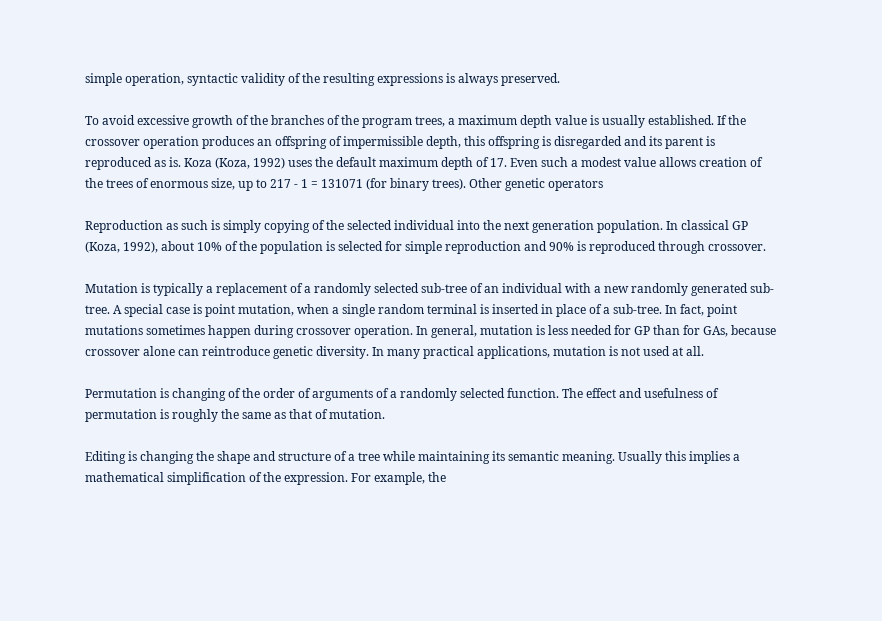simple operation, syntactic validity of the resulting expressions is always preserved.

To avoid excessive growth of the branches of the program trees, a maximum depth value is usually established. If the crossover operation produces an offspring of impermissible depth, this offspring is disregarded and its parent is reproduced as is. Koza (Koza, 1992) uses the default maximum depth of 17. Even such a modest value allows creation of the trees of enormous size, up to 217 - 1 = 131071 (for binary trees). Other genetic operators

Reproduction as such is simply copying of the selected individual into the next generation population. In classical GP (Koza, 1992), about 10% of the population is selected for simple reproduction and 90% is reproduced through crossover.

Mutation is typically a replacement of a randomly selected sub-tree of an individual with a new randomly generated sub-tree. A special case is point mutation, when a single random terminal is inserted in place of a sub-tree. In fact, point mutations sometimes happen during crossover operation. In general, mutation is less needed for GP than for GAs, because crossover alone can reintroduce genetic diversity. In many practical applications, mutation is not used at all.

Permutation is changing of the order of arguments of a randomly selected function. The effect and usefulness of permutation is roughly the same as that of mutation.

Editing is changing the shape and structure of a tree while maintaining its semantic meaning. Usually this implies a mathematical simplification of the expression. For example, the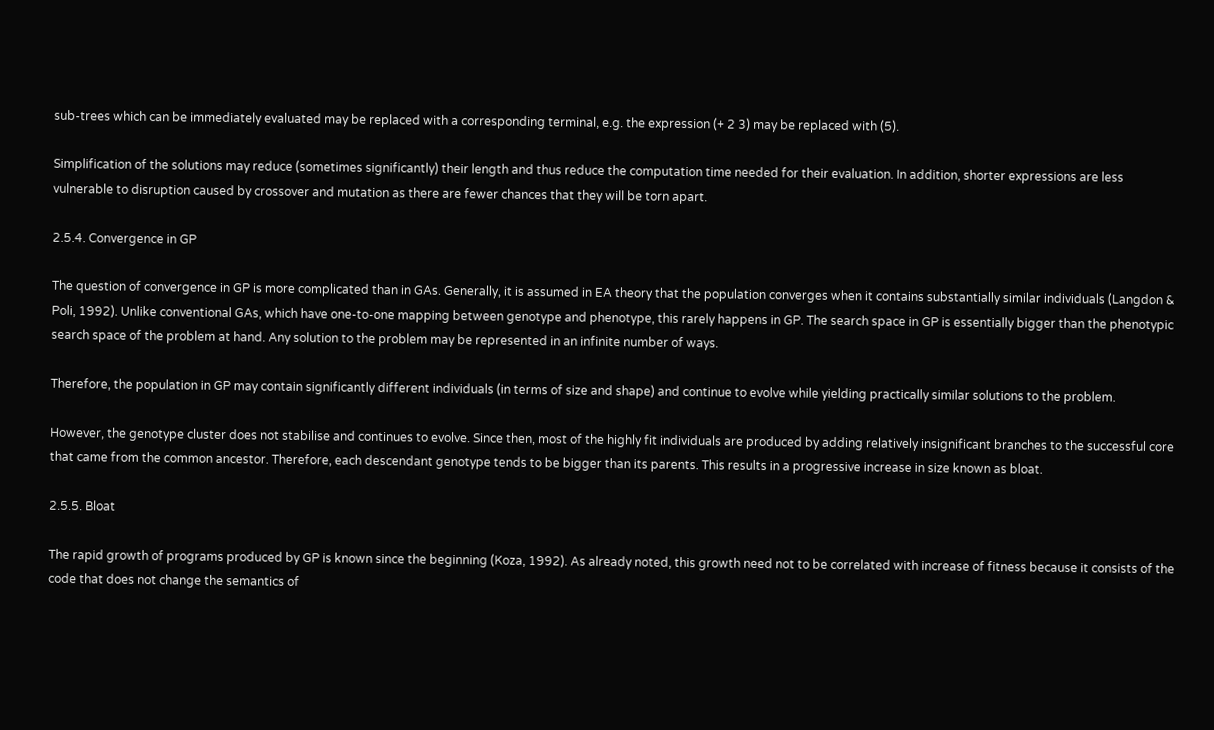sub-trees which can be immediately evaluated may be replaced with a corresponding terminal, e.g. the expression (+ 2 3) may be replaced with (5).

Simplification of the solutions may reduce (sometimes significantly) their length and thus reduce the computation time needed for their evaluation. In addition, shorter expressions are less vulnerable to disruption caused by crossover and mutation as there are fewer chances that they will be torn apart.

2.5.4. Convergence in GP

The question of convergence in GP is more complicated than in GAs. Generally, it is assumed in EA theory that the population converges when it contains substantially similar individuals (Langdon & Poli, 1992). Unlike conventional GAs, which have one-to-one mapping between genotype and phenotype, this rarely happens in GP. The search space in GP is essentially bigger than the phenotypic search space of the problem at hand. Any solution to the problem may be represented in an infinite number of ways.

Therefore, the population in GP may contain significantly different individuals (in terms of size and shape) and continue to evolve while yielding practically similar solutions to the problem.

However, the genotype cluster does not stabilise and continues to evolve. Since then, most of the highly fit individuals are produced by adding relatively insignificant branches to the successful core that came from the common ancestor. Therefore, each descendant genotype tends to be bigger than its parents. This results in a progressive increase in size known as bloat.

2.5.5. Bloat

The rapid growth of programs produced by GP is known since the beginning (Koza, 1992). As already noted, this growth need not to be correlated with increase of fitness because it consists of the code that does not change the semantics of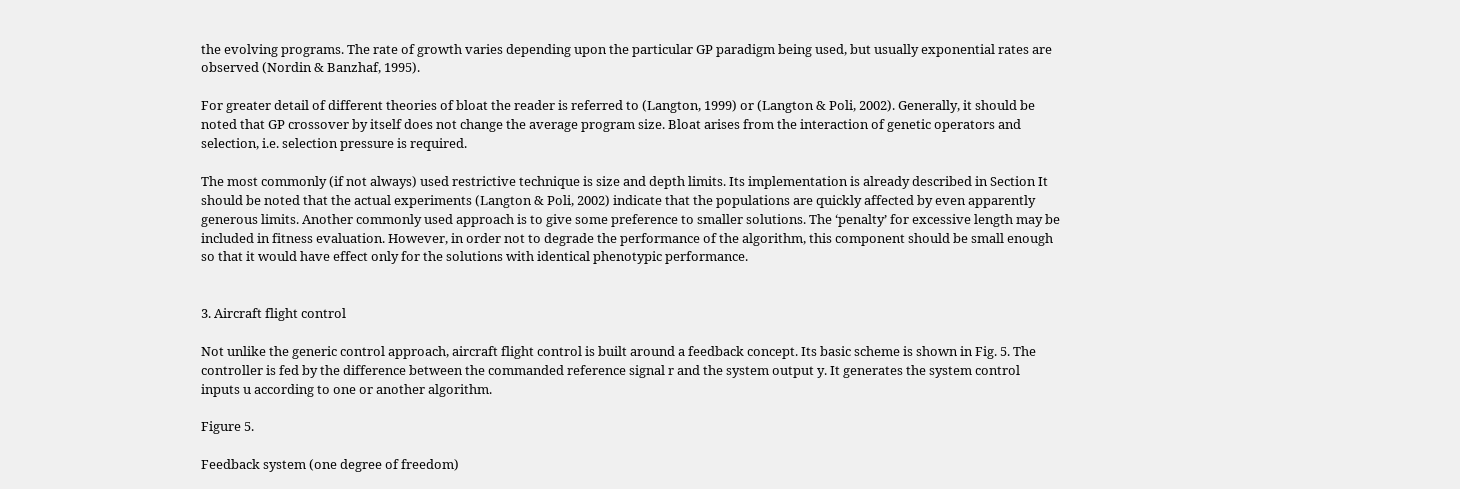the evolving programs. The rate of growth varies depending upon the particular GP paradigm being used, but usually exponential rates are observed (Nordin & Banzhaf, 1995).

For greater detail of different theories of bloat the reader is referred to (Langton, 1999) or (Langton & Poli, 2002). Generally, it should be noted that GP crossover by itself does not change the average program size. Bloat arises from the interaction of genetic operators and selection, i.e. selection pressure is required.

The most commonly (if not always) used restrictive technique is size and depth limits. Its implementation is already described in Section It should be noted that the actual experiments (Langton & Poli, 2002) indicate that the populations are quickly affected by even apparently generous limits. Another commonly used approach is to give some preference to smaller solutions. The ‘penalty’ for excessive length may be included in fitness evaluation. However, in order not to degrade the performance of the algorithm, this component should be small enough so that it would have effect only for the solutions with identical phenotypic performance.


3. Aircraft flight control

Not unlike the generic control approach, aircraft flight control is built around a feedback concept. Its basic scheme is shown in Fig. 5. The controller is fed by the difference between the commanded reference signal r and the system output y. It generates the system control inputs u according to one or another algorithm.

Figure 5.

Feedback system (one degree of freedom)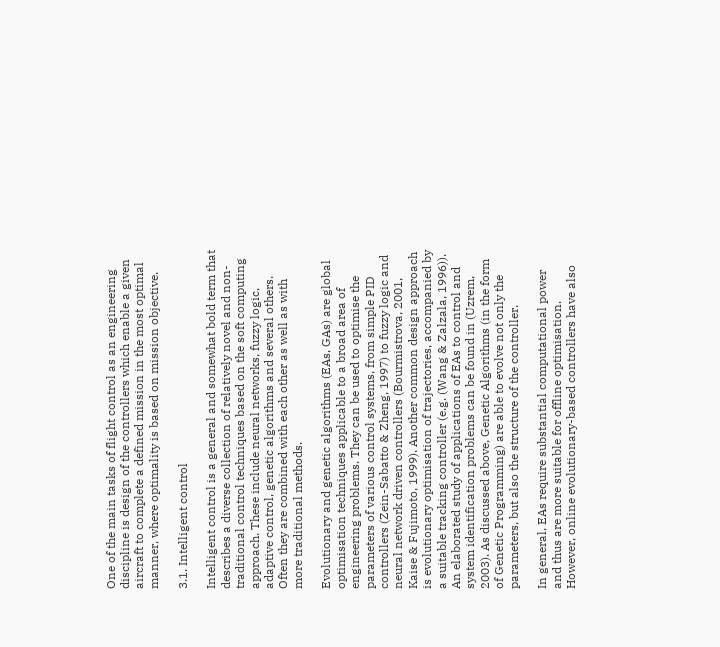One of the main tasks of flight control as an engineering discipline is design of the controllers which enable a given aircraft to complete a defined mission in the most optimal manner, where optimality is based on mission objective.

3.1. Intelligent control

Intelligent control is a general and somewhat bold term that describes a diverse collection of relatively novel and non-traditional control techniques based on the soft computing approach. These include neural networks, fuzzy logic, adaptive control, genetic algorithms and several others. Often they are combined with each other as well as with more traditional methods.

Evolutionary and genetic algorithms (EAs, GAs) are global optimisation techniques applicable to a broad area of engineering problems. They can be used to optimise the parameters of various control systems, from simple PID controllers (Zein-Sabatto & Zheng, 1997) to fuzzy logic and neural network driven controllers (Bourmistrova, 2001, Kaise & Fujimoto, 1999). Another common design approach is evolutionary optimisation of trajectories, accompanied by a suitable tracking controller (e.g. (Wang & Zalzala, 1996)). An elaborated study of applications of EAs to control and system identification problems can be found in (Uzrem, 2003). As discussed above, Genetic Algorithms (in the form of Genetic Programming) are able to evolve not only the parameters, but also the structure of the controller.

In general, EAs require substantial computational power and thus are more suitable for offline optimisation. However, online evolutionary-based controllers have also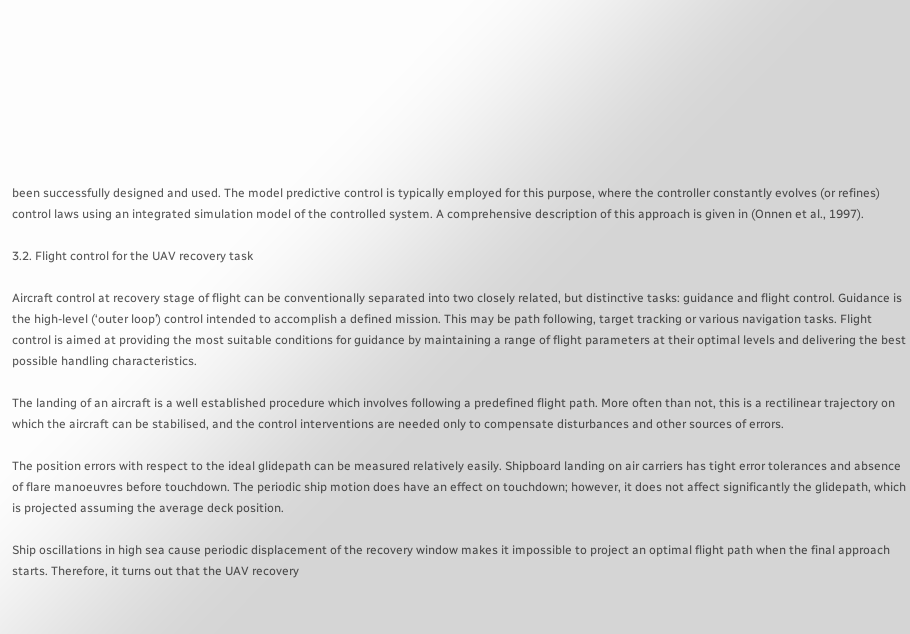been successfully designed and used. The model predictive control is typically employed for this purpose, where the controller constantly evolves (or refines) control laws using an integrated simulation model of the controlled system. A comprehensive description of this approach is given in (Onnen et al., 1997).

3.2. Flight control for the UAV recovery task

Aircraft control at recovery stage of flight can be conventionally separated into two closely related, but distinctive tasks: guidance and flight control. Guidance is the high-level (‘outer loop’) control intended to accomplish a defined mission. This may be path following, target tracking or various navigation tasks. Flight control is aimed at providing the most suitable conditions for guidance by maintaining a range of flight parameters at their optimal levels and delivering the best possible handling characteristics.

The landing of an aircraft is a well established procedure which involves following a predefined flight path. More often than not, this is a rectilinear trajectory on which the aircraft can be stabilised, and the control interventions are needed only to compensate disturbances and other sources of errors.

The position errors with respect to the ideal glidepath can be measured relatively easily. Shipboard landing on air carriers has tight error tolerances and absence of flare manoeuvres before touchdown. The periodic ship motion does have an effect on touchdown; however, it does not affect significantly the glidepath, which is projected assuming the average deck position.

Ship oscillations in high sea cause periodic displacement of the recovery window makes it impossible to project an optimal flight path when the final approach starts. Therefore, it turns out that the UAV recovery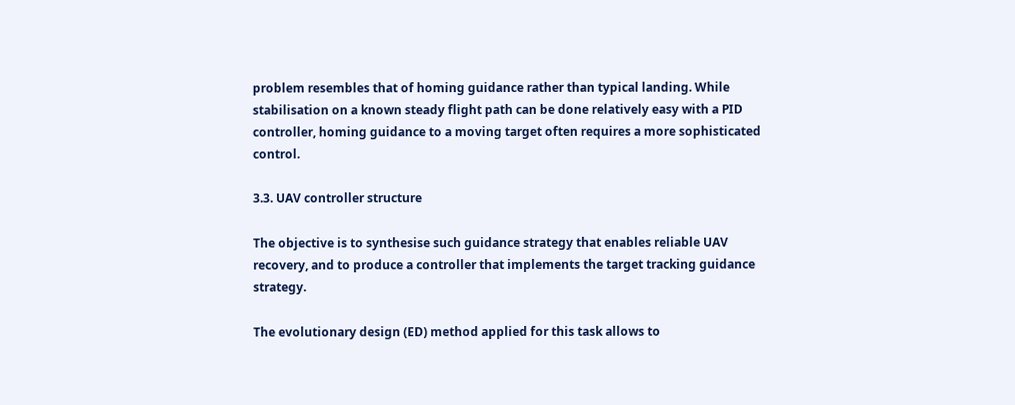problem resembles that of homing guidance rather than typical landing. While stabilisation on a known steady flight path can be done relatively easy with a PID controller, homing guidance to a moving target often requires a more sophisticated control.

3.3. UAV controller structure

The objective is to synthesise such guidance strategy that enables reliable UAV recovery, and to produce a controller that implements the target tracking guidance strategy.

The evolutionary design (ED) method applied for this task allows to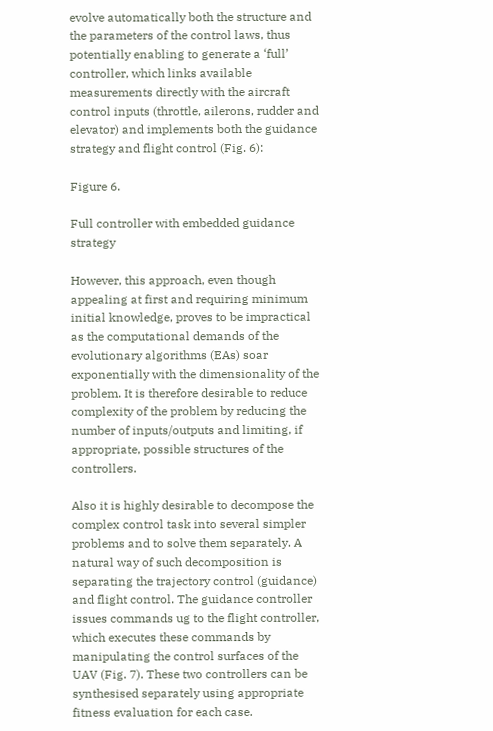evolve automatically both the structure and the parameters of the control laws, thus potentially enabling to generate a ‘full’ controller, which links available measurements directly with the aircraft control inputs (throttle, ailerons, rudder and elevator) and implements both the guidance strategy and flight control (Fig. 6):

Figure 6.

Full controller with embedded guidance strategy

However, this approach, even though appealing at first and requiring minimum initial knowledge, proves to be impractical as the computational demands of the evolutionary algorithms (EAs) soar exponentially with the dimensionality of the problem. It is therefore desirable to reduce complexity of the problem by reducing the number of inputs/outputs and limiting, if appropriate, possible structures of the controllers.

Also it is highly desirable to decompose the complex control task into several simpler problems and to solve them separately. A natural way of such decomposition is separating the trajectory control (guidance) and flight control. The guidance controller issues commands ug to the flight controller, which executes these commands by manipulating the control surfaces of the UAV (Fig. 7). These two controllers can be synthesised separately using appropriate fitness evaluation for each case.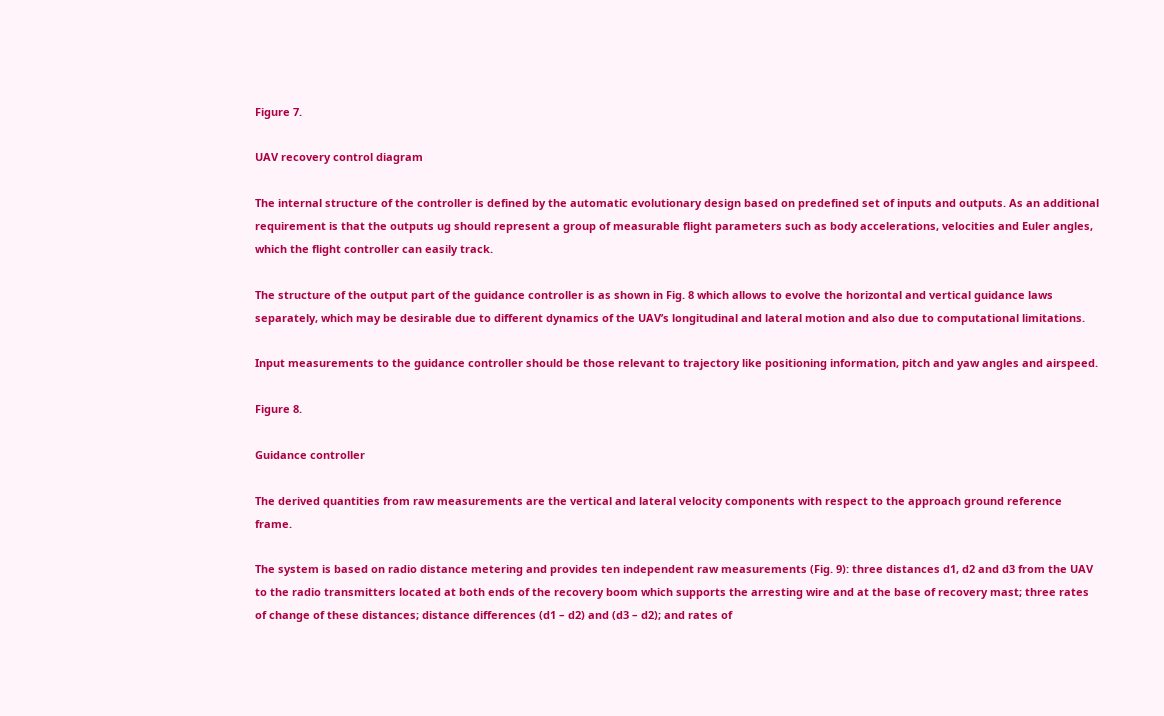Figure 7.

UAV recovery control diagram

The internal structure of the controller is defined by the automatic evolutionary design based on predefined set of inputs and outputs. As an additional requirement is that the outputs ug should represent a group of measurable flight parameters such as body accelerations, velocities and Euler angles, which the flight controller can easily track.

The structure of the output part of the guidance controller is as shown in Fig. 8 which allows to evolve the horizontal and vertical guidance laws separately, which may be desirable due to different dynamics of the UAV’s longitudinal and lateral motion and also due to computational limitations.

Input measurements to the guidance controller should be those relevant to trajectory like positioning information, pitch and yaw angles and airspeed.

Figure 8.

Guidance controller

The derived quantities from raw measurements are the vertical and lateral velocity components with respect to the approach ground reference frame.

The system is based on radio distance metering and provides ten independent raw measurements (Fig. 9): three distances d1, d2 and d3 from the UAV to the radio transmitters located at both ends of the recovery boom which supports the arresting wire and at the base of recovery mast; three rates of change of these distances; distance differences (d1 – d2) and (d3 – d2); and rates of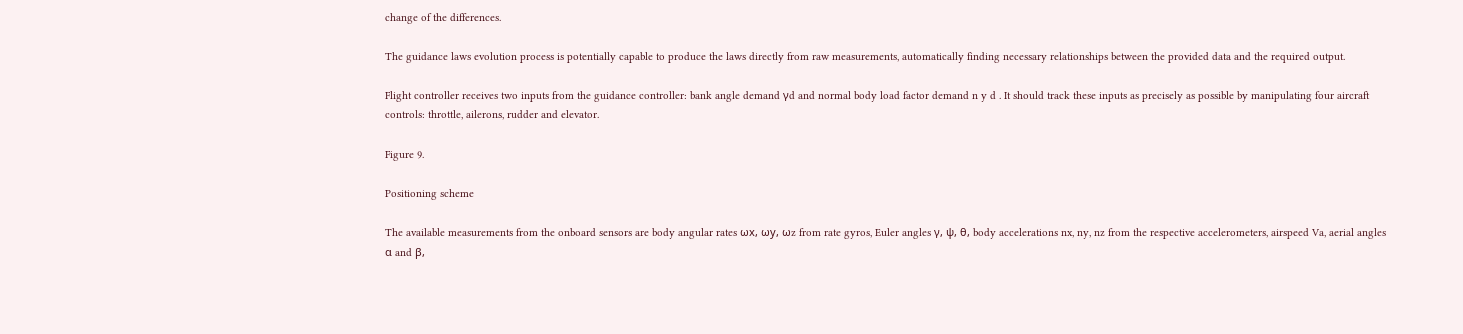change of the differences.

The guidance laws evolution process is potentially capable to produce the laws directly from raw measurements, automatically finding necessary relationships between the provided data and the required output.

Flight controller receives two inputs from the guidance controller: bank angle demand γd and normal body load factor demand n y d . It should track these inputs as precisely as possible by manipulating four aircraft controls: throttle, ailerons, rudder and elevator.

Figure 9.

Positioning scheme

The available measurements from the onboard sensors are body angular rates ωx, ωy, ωz from rate gyros, Euler angles γ, ψ, θ, body accelerations nx, ny, nz from the respective accelerometers, airspeed Va, aerial angles α and β,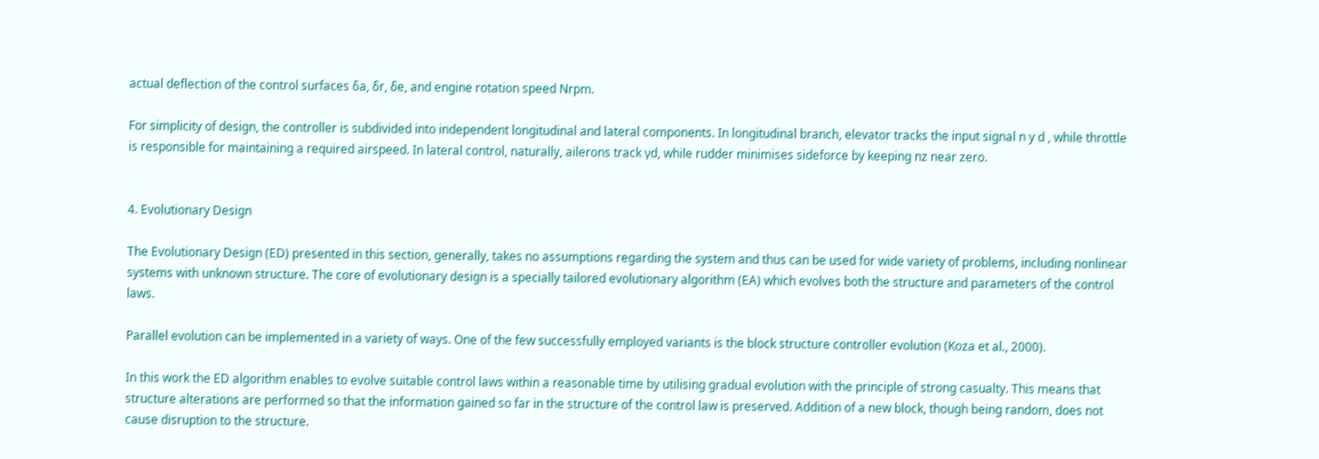actual deflection of the control surfaces δa, δr, δe, and engine rotation speed Nrpm.

For simplicity of design, the controller is subdivided into independent longitudinal and lateral components. In longitudinal branch, elevator tracks the input signal n y d , while throttle is responsible for maintaining a required airspeed. In lateral control, naturally, ailerons track γd, while rudder minimises sideforce by keeping nz near zero.


4. Evolutionary Design

The Evolutionary Design (ED) presented in this section, generally, takes no assumptions regarding the system and thus can be used for wide variety of problems, including nonlinear systems with unknown structure. The core of evolutionary design is a specially tailored evolutionary algorithm (EA) which evolves both the structure and parameters of the control laws.

Parallel evolution can be implemented in a variety of ways. One of the few successfully employed variants is the block structure controller evolution (Koza et al., 2000).

In this work the ED algorithm enables to evolve suitable control laws within a reasonable time by utilising gradual evolution with the principle of strong casualty. This means that structure alterations are performed so that the information gained so far in the structure of the control law is preserved. Addition of a new block, though being random, does not cause disruption to the structure.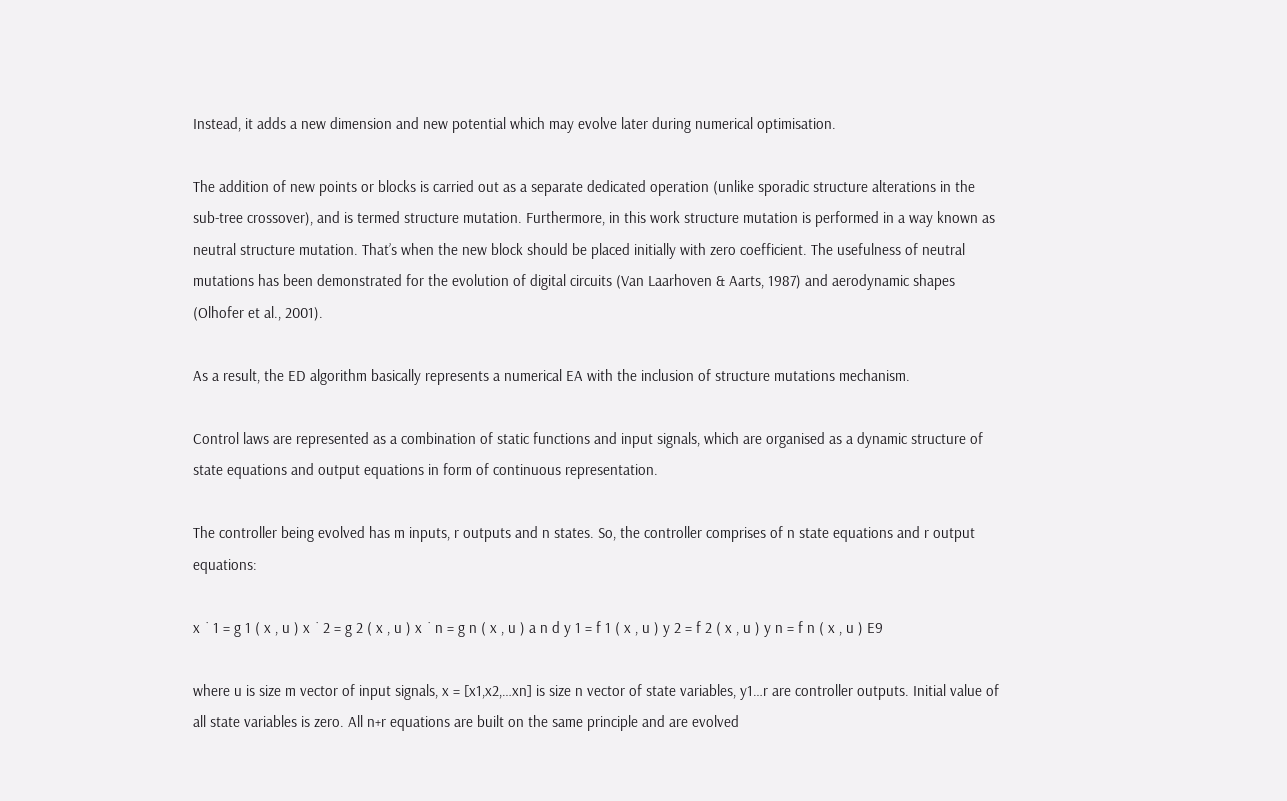Instead, it adds a new dimension and new potential which may evolve later during numerical optimisation.

The addition of new points or blocks is carried out as a separate dedicated operation (unlike sporadic structure alterations in the sub-tree crossover), and is termed structure mutation. Furthermore, in this work structure mutation is performed in a way known as neutral structure mutation. That’s when the new block should be placed initially with zero coefficient. The usefulness of neutral mutations has been demonstrated for the evolution of digital circuits (Van Laarhoven & Aarts, 1987) and aerodynamic shapes (Olhofer et al., 2001).

As a result, the ED algorithm basically represents a numerical EA with the inclusion of structure mutations mechanism.

Control laws are represented as a combination of static functions and input signals, which are organised as a dynamic structure of state equations and output equations in form of continuous representation.

The controller being evolved has m inputs, r outputs and n states. So, the controller comprises of n state equations and r output equations:

x ˙ 1 = g 1 ( x , u ) x ˙ 2 = g 2 ( x , u ) x ˙ n = g n ( x , u ) a n d y 1 = f 1 ( x , u ) y 2 = f 2 ( x , u ) y n = f n ( x , u ) E9

where u is size m vector of input signals, x = [x1,x2,…xn] is size n vector of state variables, y1…r are controller outputs. Initial value of all state variables is zero. All n+r equations are built on the same principle and are evolved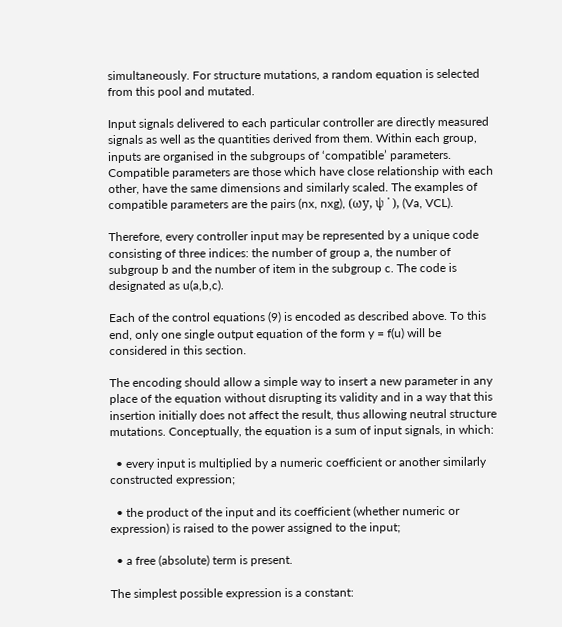simultaneously. For structure mutations, a random equation is selected from this pool and mutated.

Input signals delivered to each particular controller are directly measured signals as well as the quantities derived from them. Within each group, inputs are organised in the subgroups of ‘compatible’ parameters. Compatible parameters are those which have close relationship with each other, have the same dimensions and similarly scaled. The examples of compatible parameters are the pairs (nx, nxg), (ωy, ψ ˙ ), (Va, VCL).

Therefore, every controller input may be represented by a unique code consisting of three indices: the number of group a, the number of subgroup b and the number of item in the subgroup c. The code is designated as u(a,b,c).

Each of the control equations (9) is encoded as described above. To this end, only one single output equation of the form y = f(u) will be considered in this section.

The encoding should allow a simple way to insert a new parameter in any place of the equation without disrupting its validity and in a way that this insertion initially does not affect the result, thus allowing neutral structure mutations. Conceptually, the equation is a sum of input signals, in which:

  • every input is multiplied by a numeric coefficient or another similarly constructed expression;

  • the product of the input and its coefficient (whether numeric or expression) is raised to the power assigned to the input;

  • a free (absolute) term is present.

The simplest possible expression is a constant: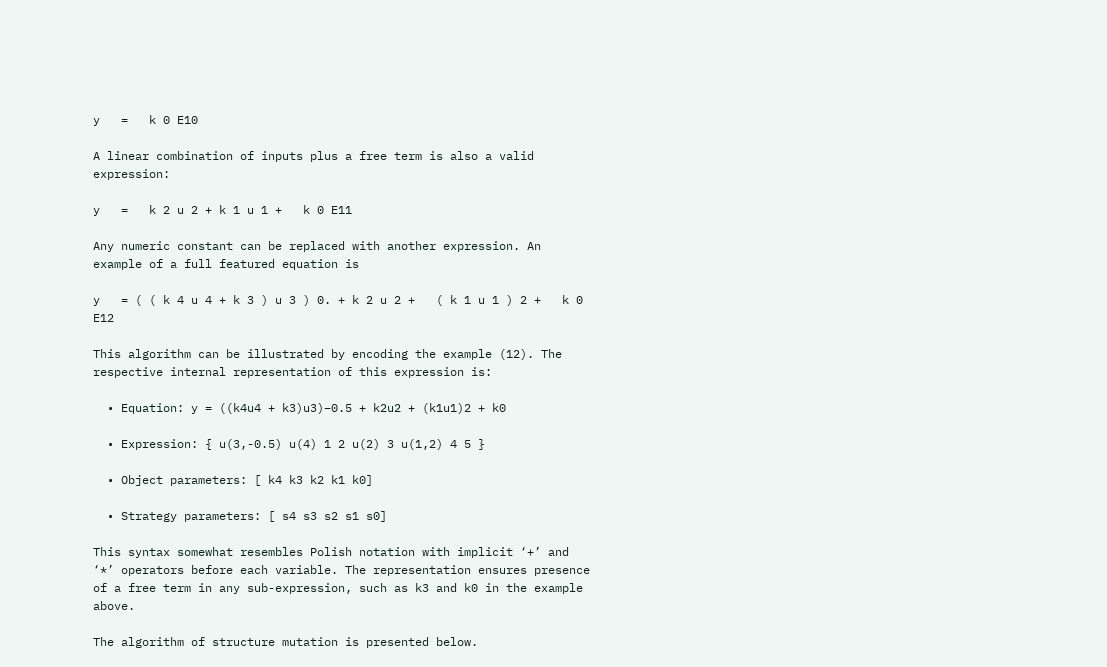y   =   k 0 E10

A linear combination of inputs plus a free term is also a valid expression:

y   =   k 2 u 2 + k 1 u 1 +   k 0 E11

Any numeric constant can be replaced with another expression. An example of a full featured equation is

y   = ( ( k 4 u 4 + k 3 ) u 3 ) 0. + k 2 u 2 +   ( k 1 u 1 ) 2 +   k 0 E12

This algorithm can be illustrated by encoding the example (12). The respective internal representation of this expression is:

  • Equation: y = ((k4u4 + k3)u3)–0.5 + k2u2 + (k1u1)2 + k0

  • Expression: { u(3,-0.5) u(4) 1 2 u(2) 3 u(1,2) 4 5 }

  • Object parameters: [ k4 k3 k2 k1 k0]

  • Strategy parameters: [ s4 s3 s2 s1 s0]

This syntax somewhat resembles Polish notation with implicit ‘+’ and ‘*’ operators before each variable. The representation ensures presence of a free term in any sub-expression, such as k3 and k0 in the example above.

The algorithm of structure mutation is presented below.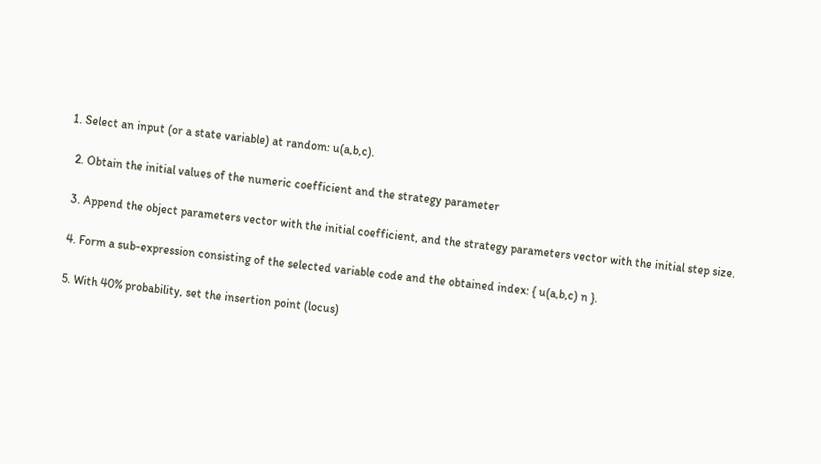1. Select an input (or a state variable) at random: u(a,b,c).

  2. Obtain the initial values of the numeric coefficient and the strategy parameter

  3. Append the object parameters vector with the initial coefficient, and the strategy parameters vector with the initial step size.

  4. Form a sub-expression consisting of the selected variable code and the obtained index: { u(a,b,c) n }.

  5. With 40% probability, set the insertion point (locus)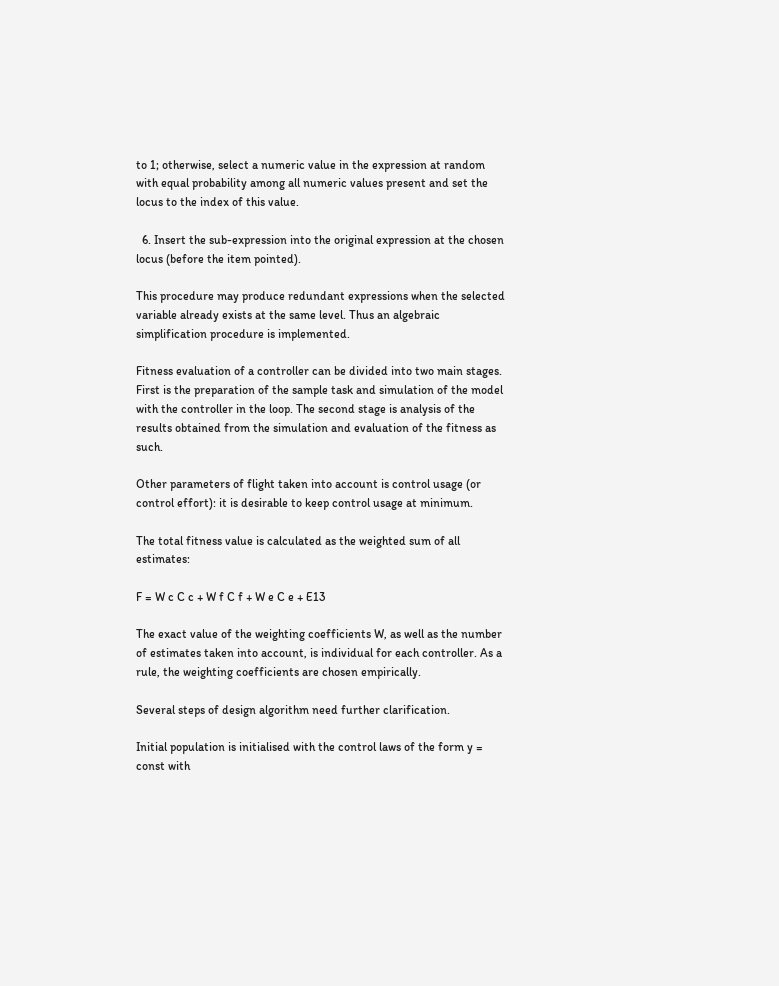to 1; otherwise, select a numeric value in the expression at random with equal probability among all numeric values present and set the locus to the index of this value.

  6. Insert the sub-expression into the original expression at the chosen locus (before the item pointed).

This procedure may produce redundant expressions when the selected variable already exists at the same level. Thus an algebraic simplification procedure is implemented.

Fitness evaluation of a controller can be divided into two main stages. First is the preparation of the sample task and simulation of the model with the controller in the loop. The second stage is analysis of the results obtained from the simulation and evaluation of the fitness as such.

Other parameters of flight taken into account is control usage (or control effort): it is desirable to keep control usage at minimum.

The total fitness value is calculated as the weighted sum of all estimates:

F = W c C c + W f C f + W e C e + E13

The exact value of the weighting coefficients W, as well as the number of estimates taken into account, is individual for each controller. As a rule, the weighting coefficients are chosen empirically.

Several steps of design algorithm need further clarification.

Initial population is initialised with the control laws of the form y = const with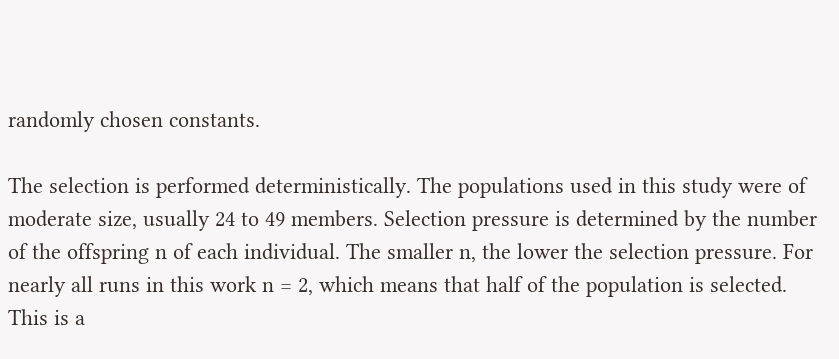randomly chosen constants.

The selection is performed deterministically. The populations used in this study were of moderate size, usually 24 to 49 members. Selection pressure is determined by the number of the offspring n of each individual. The smaller n, the lower the selection pressure. For nearly all runs in this work n = 2, which means that half of the population is selected. This is a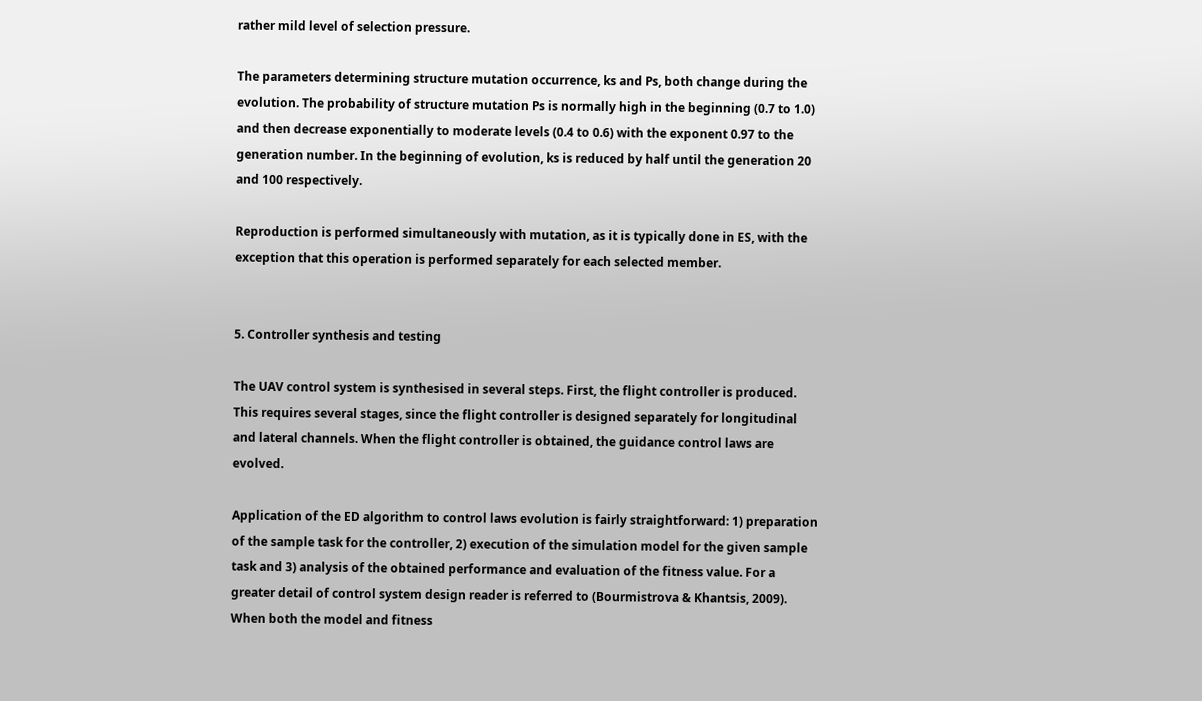rather mild level of selection pressure.

The parameters determining structure mutation occurrence, ks and Ps, both change during the evolution. The probability of structure mutation Ps is normally high in the beginning (0.7 to 1.0) and then decrease exponentially to moderate levels (0.4 to 0.6) with the exponent 0.97 to the generation number. In the beginning of evolution, ks is reduced by half until the generation 20 and 100 respectively.

Reproduction is performed simultaneously with mutation, as it is typically done in ES, with the exception that this operation is performed separately for each selected member.


5. Controller synthesis and testing

The UAV control system is synthesised in several steps. First, the flight controller is produced. This requires several stages, since the flight controller is designed separately for longitudinal and lateral channels. When the flight controller is obtained, the guidance control laws are evolved.

Application of the ED algorithm to control laws evolution is fairly straightforward: 1) preparation of the sample task for the controller, 2) execution of the simulation model for the given sample task and 3) analysis of the obtained performance and evaluation of the fitness value. For a greater detail of control system design reader is referred to (Bourmistrova & Khantsis, 2009). When both the model and fitness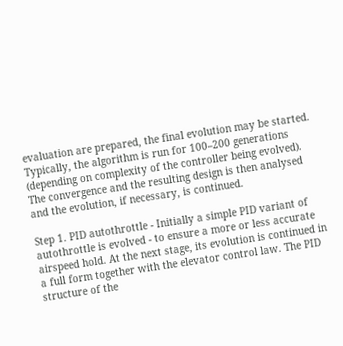evaluation are prepared, the final evolution may be started. Typically, the algorithm is run for 100–200 generations (depending on complexity of the controller being evolved). The convergence and the resulting design is then analysed and the evolution, if necessary, is continued.

Step 1. PID autothrottle - Initially a simple PID variant of autothrottle is evolved - to ensure a more or less accurate airspeed hold. At the next stage, its evolution is continued in a full form together with the elevator control law. The PID structure of the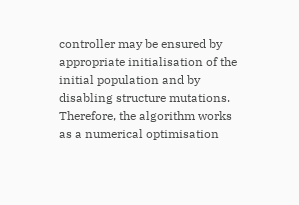controller may be ensured by appropriate initialisation of the initial population and by disabling structure mutations. Therefore, the algorithm works as a numerical optimisation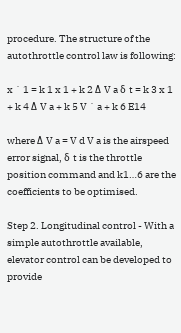procedure. The structure of the autothrottle control law is following:

x ˙ 1 = k 1 x 1 + k 2 Δ V a δ t = k 3 x 1 + k 4 Δ V a + k 5 V ˙ a + k 6 E14

where Δ V a = V d V a is the airspeed error signal, δ t is the throttle position command and k1…6 are the coefficients to be optimised.

Step 2. Longitudinal control - With a simple autothrottle available, elevator control can be developed to provide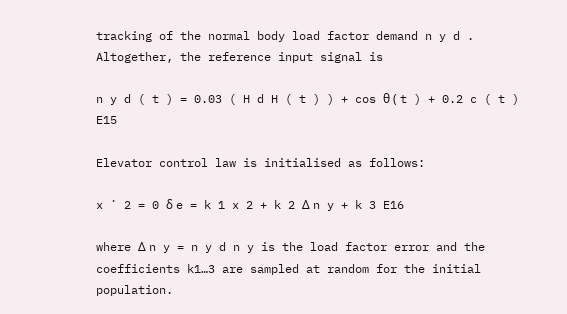tracking of the normal body load factor demand n y d . Altogether, the reference input signal is

n y d ( t ) = 0.03 ( H d H ( t ) ) + cos θ ( t ) + 0.2 c ( t ) E15

Elevator control law is initialised as follows:

x ˙ 2 = 0 δ e = k 1 x 2 + k 2 Δ n y + k 3 E16

where Δ n y = n y d n y is the load factor error and the coefficients k1…3 are sampled at random for the initial population.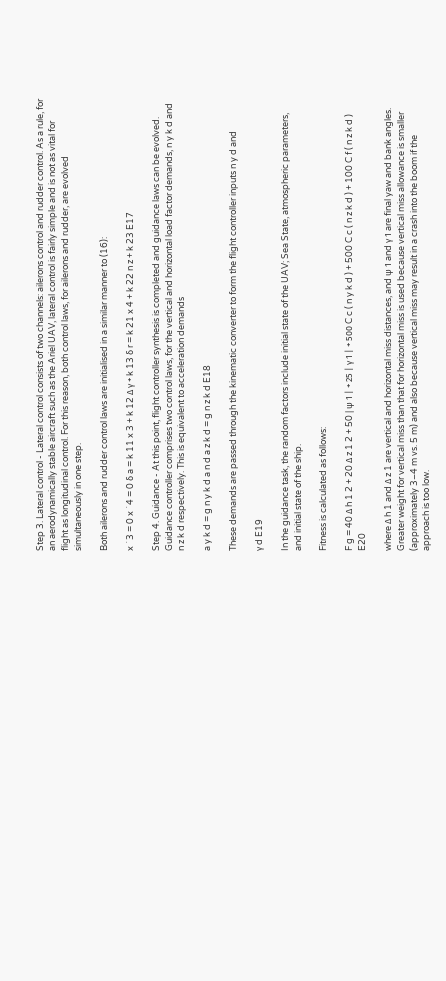Step 3. Lateral control - Lateral control consists of two channels: ailerons control and rudder control. As a rule, for an aerodynamically stable aircraft such as the Ariel UAV, lateral control is fairly simple and is not as vital for flight as longitudinal control. For this reason, both control laws, for ailerons and rudder, are evolved simultaneously in one step.

Both ailerons and rudder control laws are initialised in a similar manner to (16):

x ˙ 3 = 0 x ˙ 4 = 0 δ a = k 11 x 3 + k 12 Δ γ + k 13 δ r = k 21 x 4 + k 22 n z + k 23 E17

Step 4. Guidance - At this point, flight controller synthesis is completed and guidance laws can be evolved. Guidance controller comprises two control laws, for the vertical and horizontal load factor demands, n y k d and n z k d respectively. This is equivalent to acceleration demands

a y k d = g n y k d a n d a z k d = g n z k d E18

These demands are passed through the kinematic converter to form the flight controller inputs n y d and

γ d E19

In the guidance task, the random factors include initial state of the UAV; Sea State, atmospheric parameters, and initial state of the ship.

Fitness is calculated as follows:

F g = 40 Δ h 1 2 + 20 Δ z 1 2 + 50 | ψ 1 | + 25 | γ 1 | + 500 C c ( n y k d ) + 500 C c ( n z k d ) + 100 C f ( n z k d ) E20

where Δ h 1 and Δ z 1 are vertical and horizontal miss distances, and ψ 1 and γ 1 are final yaw and bank angles. Greater weight for vertical miss than that for horizontal miss is used because vertical miss allowance is smaller (approximately 3–4 m vs. 5 m) and also because vertical miss may result in a crash into the boom if the approach is too low.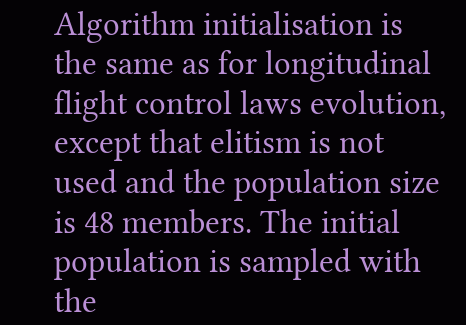Algorithm initialisation is the same as for longitudinal flight control laws evolution, except that elitism is not used and the population size is 48 members. The initial population is sampled with the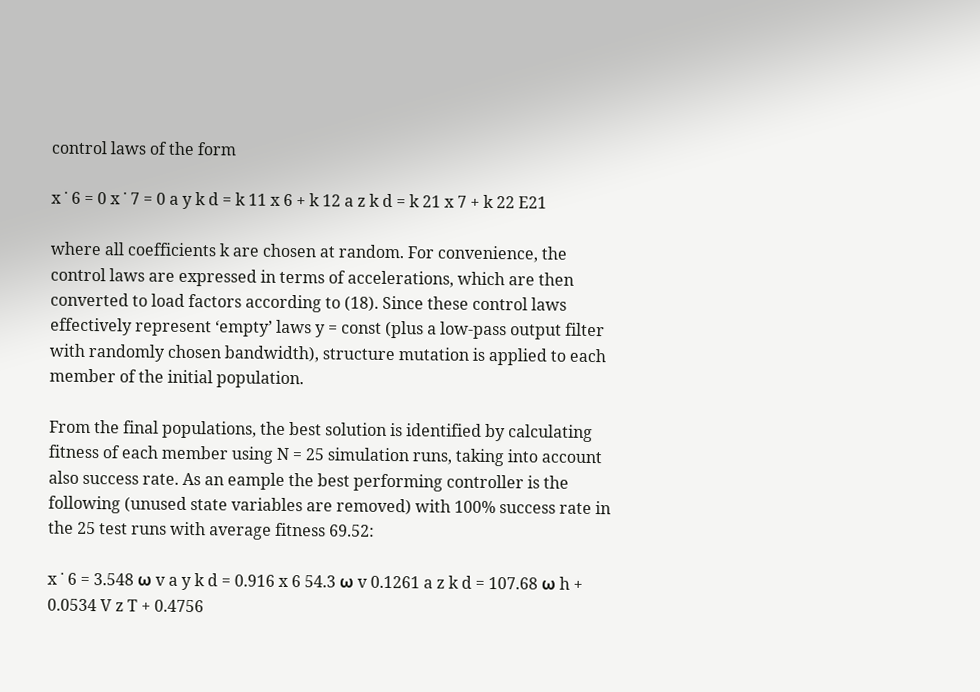control laws of the form

x ˙ 6 = 0 x ˙ 7 = 0 a y k d = k 11 x 6 + k 12 a z k d = k 21 x 7 + k 22 E21

where all coefficients k are chosen at random. For convenience, the control laws are expressed in terms of accelerations, which are then converted to load factors according to (18). Since these control laws effectively represent ‘empty’ laws y = const (plus a low-pass output filter with randomly chosen bandwidth), structure mutation is applied to each member of the initial population.

From the final populations, the best solution is identified by calculating fitness of each member using N = 25 simulation runs, taking into account also success rate. As an eample the best performing controller is the following (unused state variables are removed) with 100% success rate in the 25 test runs with average fitness 69.52:

x ˙ 6 = 3.548 ω v a y k d = 0.916 x 6 54.3 ω v 0.1261 a z k d = 107.68 ω h + 0.0534 V z T + 0.4756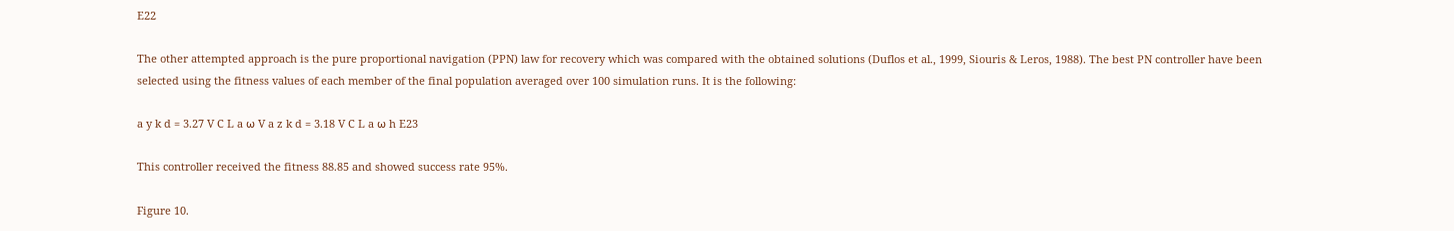E22

The other attempted approach is the pure proportional navigation (PPN) law for recovery which was compared with the obtained solutions (Duflos et al., 1999, Siouris & Leros, 1988). The best PN controller have been selected using the fitness values of each member of the final population averaged over 100 simulation runs. It is the following:

a y k d = 3.27 V C L a ω V a z k d = 3.18 V C L a ω h E23

This controller received the fitness 88.85 and showed success rate 95%.

Figure 10.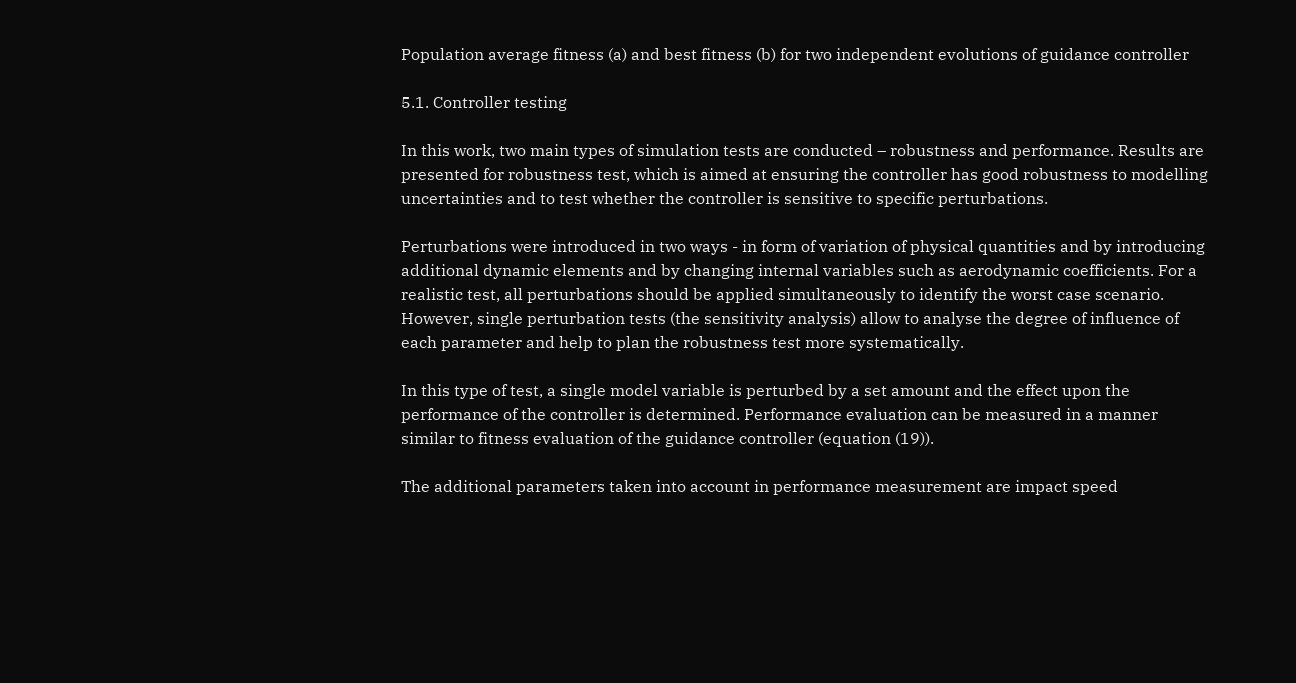Population average fitness (a) and best fitness (b) for two independent evolutions of guidance controller

5.1. Controller testing

In this work, two main types of simulation tests are conducted – robustness and performance. Results are presented for robustness test, which is aimed at ensuring the controller has good robustness to modelling uncertainties and to test whether the controller is sensitive to specific perturbations.

Perturbations were introduced in two ways - in form of variation of physical quantities and by introducing additional dynamic elements and by changing internal variables such as aerodynamic coefficients. For a realistic test, all perturbations should be applied simultaneously to identify the worst case scenario. However, single perturbation tests (the sensitivity analysis) allow to analyse the degree of influence of each parameter and help to plan the robustness test more systematically.

In this type of test, a single model variable is perturbed by a set amount and the effect upon the performance of the controller is determined. Performance evaluation can be measured in a manner similar to fitness evaluation of the guidance controller (equation (19)).

The additional parameters taken into account in performance measurement are impact speed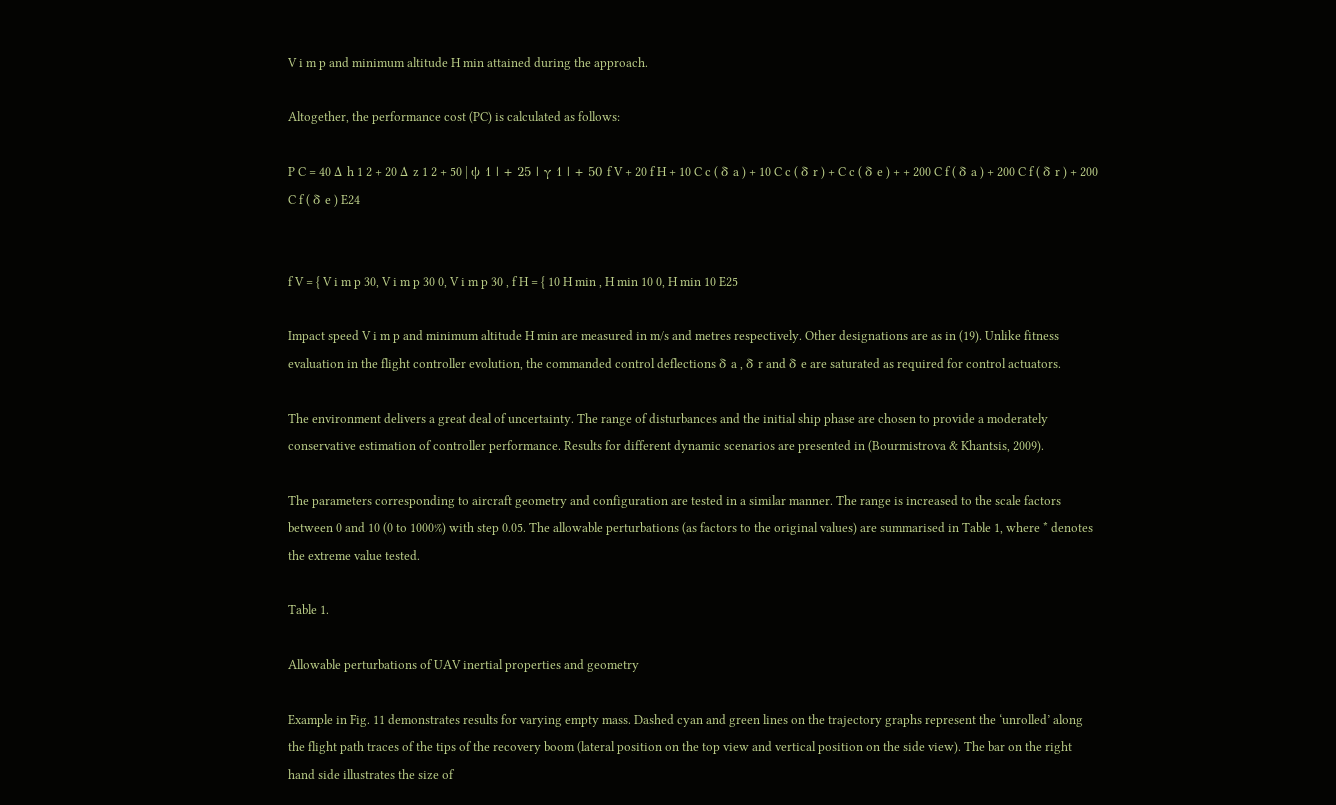V i m p and minimum altitude H min attained during the approach.

Altogether, the performance cost (PC) is calculated as follows:

P C = 40 Δ h 1 2 + 20 Δ z 1 2 + 50 | ψ 1 | + 25 | γ 1 | + 50 f V + 20 f H + 10 C c ( δ a ) + 10 C c ( δ r ) + C c ( δ e ) + + 200 C f ( δ a ) + 200 C f ( δ r ) + 200 C f ( δ e ) E24


f V = { V i m p 30, V i m p 30 0, V i m p 30 , f H = { 10 H min , H min 10 0, H min 10 E25

Impact speed V i m p and minimum altitude H min are measured in m/s and metres respectively. Other designations are as in (19). Unlike fitness evaluation in the flight controller evolution, the commanded control deflections δ a , δ r and δ e are saturated as required for control actuators.

The environment delivers a great deal of uncertainty. The range of disturbances and the initial ship phase are chosen to provide a moderately conservative estimation of controller performance. Results for different dynamic scenarios are presented in (Bourmistrova & Khantsis, 2009).

The parameters corresponding to aircraft geometry and configuration are tested in a similar manner. The range is increased to the scale factors between 0 and 10 (0 to 1000%) with step 0.05. The allowable perturbations (as factors to the original values) are summarised in Table 1, where * denotes the extreme value tested.

Table 1.

Allowable perturbations of UAV inertial properties and geometry

Example in Fig. 11 demonstrates results for varying empty mass. Dashed cyan and green lines on the trajectory graphs represent the ‘unrolled’ along the flight path traces of the tips of the recovery boom (lateral position on the top view and vertical position on the side view). The bar on the right hand side illustrates the size of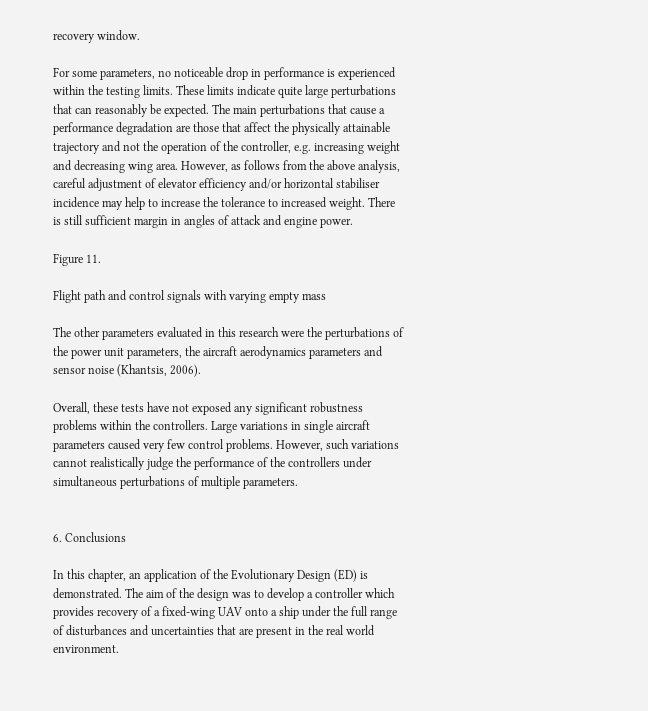recovery window.

For some parameters, no noticeable drop in performance is experienced within the testing limits. These limits indicate quite large perturbations that can reasonably be expected. The main perturbations that cause a performance degradation are those that affect the physically attainable trajectory and not the operation of the controller, e.g. increasing weight and decreasing wing area. However, as follows from the above analysis, careful adjustment of elevator efficiency and/or horizontal stabiliser incidence may help to increase the tolerance to increased weight. There is still sufficient margin in angles of attack and engine power.

Figure 11.

Flight path and control signals with varying empty mass

The other parameters evaluated in this research were the perturbations of the power unit parameters, the aircraft aerodynamics parameters and sensor noise (Khantsis, 2006).

Overall, these tests have not exposed any significant robustness problems within the controllers. Large variations in single aircraft parameters caused very few control problems. However, such variations cannot realistically judge the performance of the controllers under simultaneous perturbations of multiple parameters.


6. Conclusions

In this chapter, an application of the Evolutionary Design (ED) is demonstrated. The aim of the design was to develop a controller which provides recovery of a fixed-wing UAV onto a ship under the full range of disturbances and uncertainties that are present in the real world environment.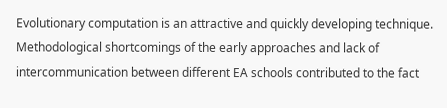Evolutionary computation is an attractive and quickly developing technique. Methodological shortcomings of the early approaches and lack of intercommunication between different EA schools contributed to the fact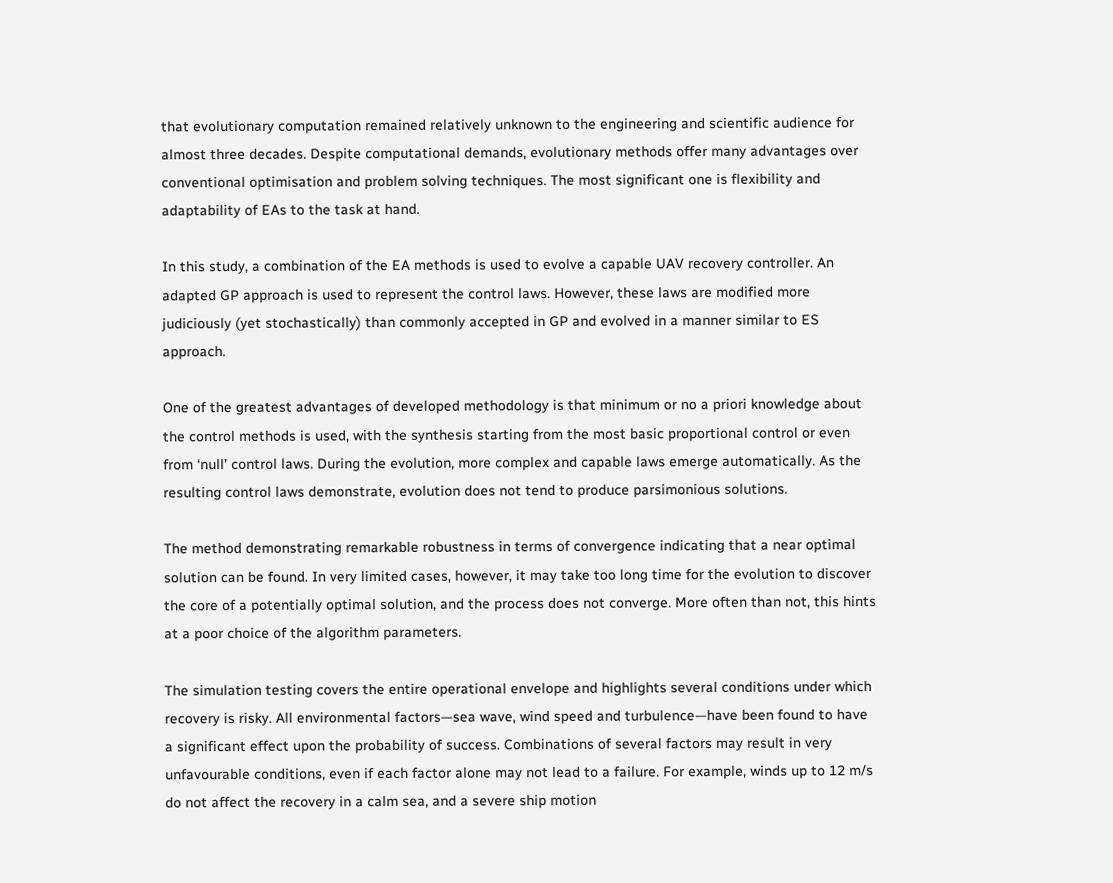that evolutionary computation remained relatively unknown to the engineering and scientific audience for almost three decades. Despite computational demands, evolutionary methods offer many advantages over conventional optimisation and problem solving techniques. The most significant one is flexibility and adaptability of EAs to the task at hand.

In this study, a combination of the EA methods is used to evolve a capable UAV recovery controller. An adapted GP approach is used to represent the control laws. However, these laws are modified more judiciously (yet stochastically) than commonly accepted in GP and evolved in a manner similar to ES approach.

One of the greatest advantages of developed methodology is that minimum or no a priori knowledge about the control methods is used, with the synthesis starting from the most basic proportional control or even from ‘null’ control laws. During the evolution, more complex and capable laws emerge automatically. As the resulting control laws demonstrate, evolution does not tend to produce parsimonious solutions.

The method demonstrating remarkable robustness in terms of convergence indicating that a near optimal solution can be found. In very limited cases, however, it may take too long time for the evolution to discover the core of a potentially optimal solution, and the process does not converge. More often than not, this hints at a poor choice of the algorithm parameters.

The simulation testing covers the entire operational envelope and highlights several conditions under which recovery is risky. All environmental factors—sea wave, wind speed and turbulence—have been found to have a significant effect upon the probability of success. Combinations of several factors may result in very unfavourable conditions, even if each factor alone may not lead to a failure. For example, winds up to 12 m/s do not affect the recovery in a calm sea, and a severe ship motion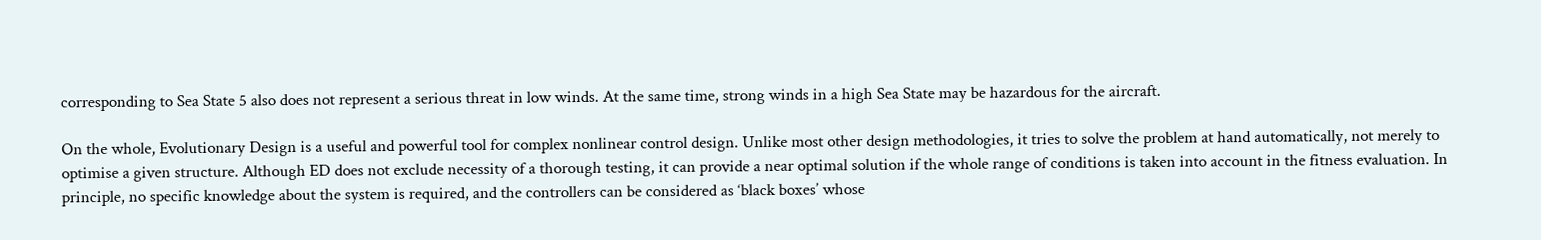corresponding to Sea State 5 also does not represent a serious threat in low winds. At the same time, strong winds in a high Sea State may be hazardous for the aircraft.

On the whole, Evolutionary Design is a useful and powerful tool for complex nonlinear control design. Unlike most other design methodologies, it tries to solve the problem at hand automatically, not merely to optimise a given structure. Although ED does not exclude necessity of a thorough testing, it can provide a near optimal solution if the whole range of conditions is taken into account in the fitness evaluation. In principle, no specific knowledge about the system is required, and the controllers can be considered as ‘black boxes’ whose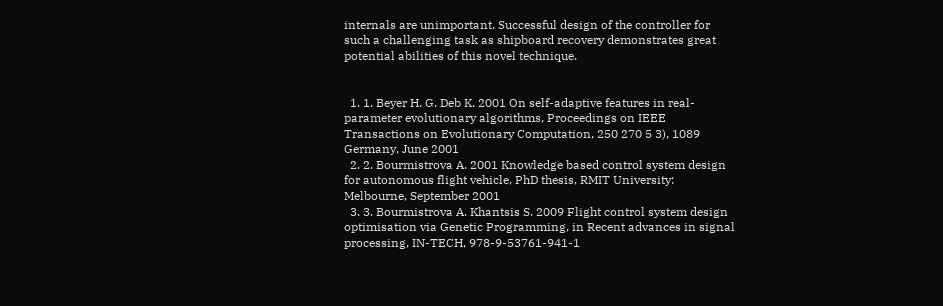internals are unimportant. Successful design of the controller for such a challenging task as shipboard recovery demonstrates great potential abilities of this novel technique.


  1. 1. Beyer H. G. Deb K. 2001 On self-adaptive features in real-parameter evolutionary algorithms, Proceedings on IEEE Transactions on Evolutionary Computation, 250 270 5 3), 1089 Germany, June 2001
  2. 2. Bourmistrova A. 2001 Knowledge based control system design for autonomous flight vehicle, PhD thesis, RMIT University: Melbourne, September 2001
  3. 3. Bourmistrova A. Khantsis S. 2009 Flight control system design optimisation via Genetic Programming, in Recent advances in signal processing, IN-TECH, 978-9-53761-941-1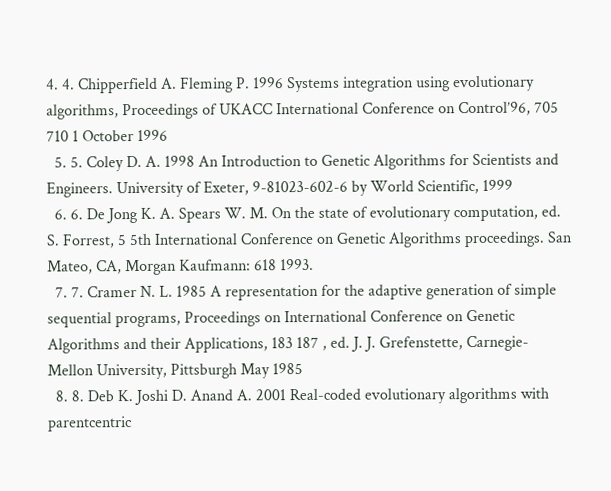4. 4. Chipperfield A. Fleming P. 1996 Systems integration using evolutionary algorithms, Proceedings of UKACC International Conference on Control’96, 705 710 1 October 1996
  5. 5. Coley D. A. 1998 An Introduction to Genetic Algorithms for Scientists and Engineers. University of Exeter, 9-81023-602-6 by World Scientific, 1999
  6. 6. De Jong K. A. Spears W. M. On the state of evolutionary computation, ed. S. Forrest, 5 5th International Conference on Genetic Algorithms proceedings. San Mateo, CA, Morgan Kaufmann: 618 1993.
  7. 7. Cramer N. L. 1985 A representation for the adaptive generation of simple sequential programs, Proceedings on International Conference on Genetic Algorithms and their Applications, 183 187 , ed. J. J. Grefenstette, Carnegie-Mellon University, Pittsburgh May 1985
  8. 8. Deb K. Joshi D. Anand A. 2001 Real-coded evolutionary algorithms with parentcentric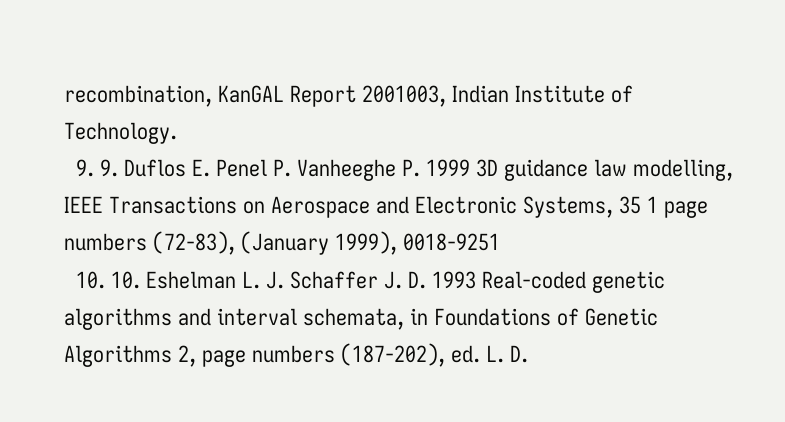recombination, KanGAL Report 2001003, Indian Institute of Technology.
  9. 9. Duflos E. Penel P. Vanheeghe P. 1999 3D guidance law modelling, IEEE Transactions on Aerospace and Electronic Systems, 35 1 page numbers (72-83), (January 1999), 0018-9251
  10. 10. Eshelman L. J. Schaffer J. D. 1993 Real-coded genetic algorithms and interval schemata, in Foundations of Genetic Algorithms 2, page numbers (187-202), ed. L. D.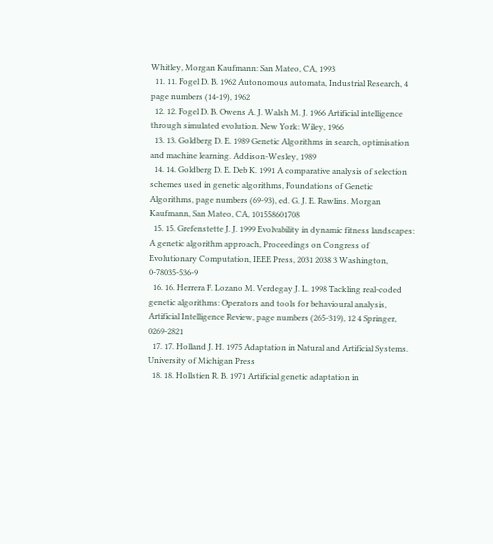Whitley, Morgan Kaufmann: San Mateo, CA, 1993
  11. 11. Fogel D. B. 1962 Autonomous automata, Industrial Research, 4 page numbers (14-19), 1962
  12. 12. Fogel D. B. Owens A. J. Walsh M. J. 1966 Artificial intelligence through simulated evolution. New York: Wiley, 1966
  13. 13. Goldberg D. E. 1989 Genetic Algorithms in search, optimisation and machine learning. Addison-Wesley, 1989
  14. 14. Goldberg D. E. Deb K. 1991 A comparative analysis of selection schemes used in genetic algorithms, Foundations of Genetic Algorithms, page numbers (69-93), ed. G. J. E. Rawlins. Morgan Kaufmann, San Mateo, CA, 101558601708
  15. 15. Grefenstette J. J. 1999 Evolvability in dynamic fitness landscapes: A genetic algorithm approach, Proceedings on Congress of Evolutionary Computation, IEEE Press, 2031 2038 3 Washington, 0-78035-536-9
  16. 16. Herrera F. Lozano M. Verdegay J. L. 1998 Tackling real-coded genetic algorithms: Operators and tools for behavioural analysis, Artificial Intelligence Review, page numbers (265-319), 12 4 Springer, 0269-2821
  17. 17. Holland J. H. 1975 Adaptation in Natural and Artificial Systems. University of Michigan Press
  18. 18. Hollstien R. B. 1971 Artificial genetic adaptation in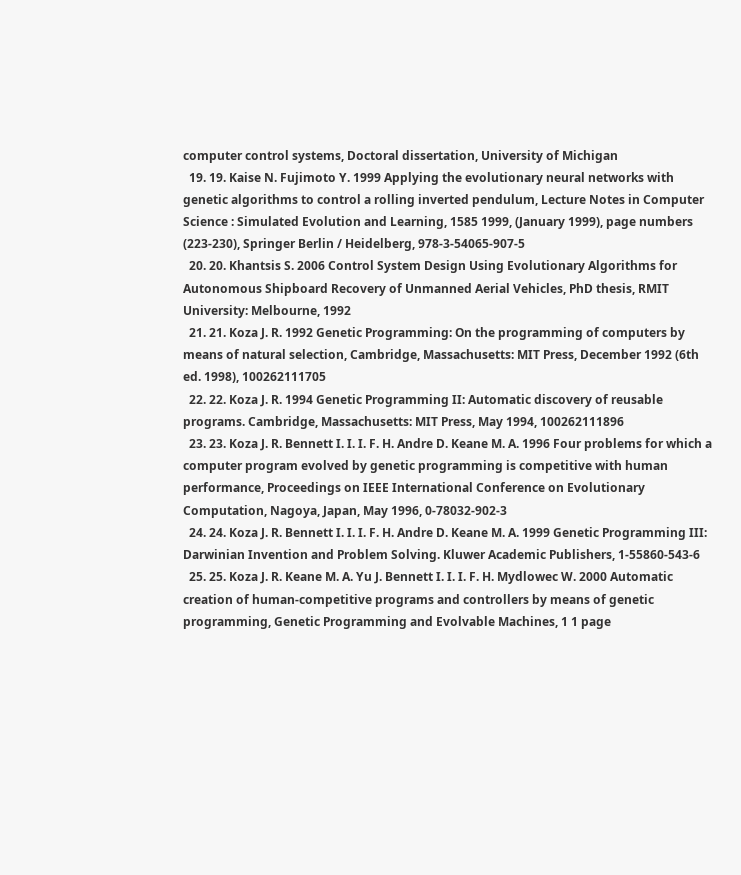computer control systems, Doctoral dissertation, University of Michigan
  19. 19. Kaise N. Fujimoto Y. 1999 Applying the evolutionary neural networks with genetic algorithms to control a rolling inverted pendulum, Lecture Notes in Computer Science : Simulated Evolution and Learning, 1585 1999, (January 1999), page numbers (223-230), Springer Berlin / Heidelberg, 978-3-54065-907-5
  20. 20. Khantsis S. 2006 Control System Design Using Evolutionary Algorithms for Autonomous Shipboard Recovery of Unmanned Aerial Vehicles, PhD thesis, RMIT University: Melbourne, 1992
  21. 21. Koza J. R. 1992 Genetic Programming: On the programming of computers by means of natural selection, Cambridge, Massachusetts: MIT Press, December 1992 (6th ed. 1998), 100262111705
  22. 22. Koza J. R. 1994 Genetic Programming II: Automatic discovery of reusable programs. Cambridge, Massachusetts: MIT Press, May 1994, 100262111896
  23. 23. Koza J. R. Bennett I. I. I. F. H. Andre D. Keane M. A. 1996 Four problems for which a computer program evolved by genetic programming is competitive with human performance, Proceedings on IEEE International Conference on Evolutionary Computation, Nagoya, Japan, May 1996, 0-78032-902-3
  24. 24. Koza J. R. Bennett I. I. I. F. H. Andre D. Keane M. A. 1999 Genetic Programming III: Darwinian Invention and Problem Solving. Kluwer Academic Publishers, 1-55860-543-6
  25. 25. Koza J. R. Keane M. A. Yu J. Bennett I. I. I. F. H. Mydlowec W. 2000 Automatic creation of human-competitive programs and controllers by means of genetic programming, Genetic Programming and Evolvable Machines, 1 1 page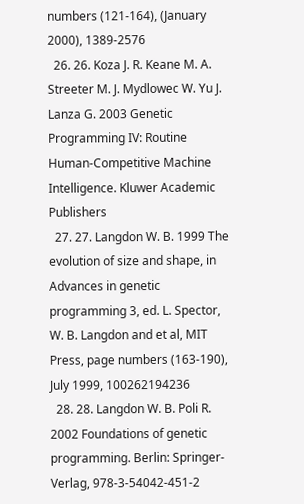numbers (121-164), (January 2000), 1389-2576
  26. 26. Koza J. R. Keane M. A. Streeter M. J. Mydlowec W. Yu J. Lanza G. 2003 Genetic Programming IV: Routine Human-Competitive Machine Intelligence. Kluwer Academic Publishers
  27. 27. Langdon W. B. 1999 The evolution of size and shape, in Advances in genetic programming 3, ed. L. Spector, W. B. Langdon and et al, MIT Press, page numbers (163-190), July 1999, 100262194236
  28. 28. Langdon W. B. Poli R. 2002 Foundations of genetic programming. Berlin: Springer-Verlag, 978-3-54042-451-2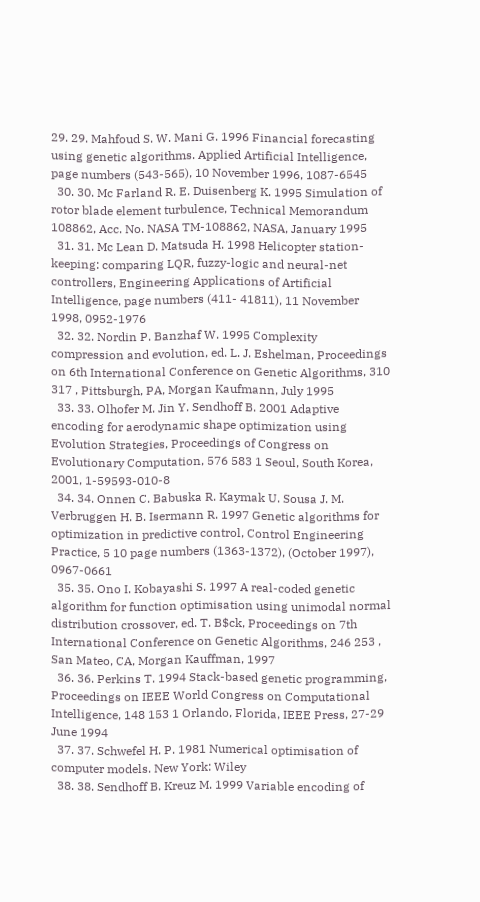29. 29. Mahfoud S. W. Mani G. 1996 Financial forecasting using genetic algorithms. Applied Artificial Intelligence, page numbers (543-565), 10 November 1996, 1087-6545
  30. 30. Mc Farland R. E. Duisenberg K. 1995 Simulation of rotor blade element turbulence, Technical Memorandum 108862, Acc. No. NASA TM-108862, NASA, January 1995
  31. 31. Mc Lean D. Matsuda H. 1998 Helicopter station-keeping: comparing LQR, fuzzy-logic and neural-net controllers, Engineering Applications of Artificial Intelligence, page numbers (411- 41811), 11 November 1998, 0952-1976
  32. 32. Nordin P. Banzhaf W. 1995 Complexity compression and evolution, ed. L. J. Eshelman, Proceedings on 6th International Conference on Genetic Algorithms, 310 317 , Pittsburgh, PA, Morgan Kaufmann, July 1995
  33. 33. Olhofer M. Jin Y. Sendhoff B. 2001 Adaptive encoding for aerodynamic shape optimization using Evolution Strategies, Proceedings of Congress on Evolutionary Computation, 576 583 1 Seoul, South Korea, 2001, 1-59593-010-8
  34. 34. Onnen C. Babuska R. Kaymak U. Sousa J. M. Verbruggen H. B. Isermann R. 1997 Genetic algorithms for optimization in predictive control, Control Engineering Practice, 5 10 page numbers (1363-1372), (October 1997), 0967-0661
  35. 35. Ono I. Kobayashi S. 1997 A real-coded genetic algorithm for function optimisation using unimodal normal distribution crossover, ed. T. B$ck, Proceedings on 7th International Conference on Genetic Algorithms, 246 253 , San Mateo, CA, Morgan Kauffman, 1997
  36. 36. Perkins T. 1994 Stack-based genetic programming, Proceedings on IEEE World Congress on Computational Intelligence, 148 153 1 Orlando, Florida, IEEE Press, 27-29 June 1994
  37. 37. Schwefel H. P. 1981 Numerical optimisation of computer models. New York: Wiley
  38. 38. Sendhoff B. Kreuz M. 1999 Variable encoding of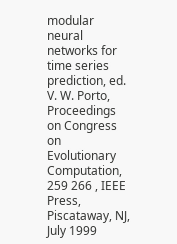modular neural networks for time series prediction, ed. V. W. Porto, Proceedings on Congress on Evolutionary Computation, 259 266 , IEEE Press, Piscataway, NJ, July 1999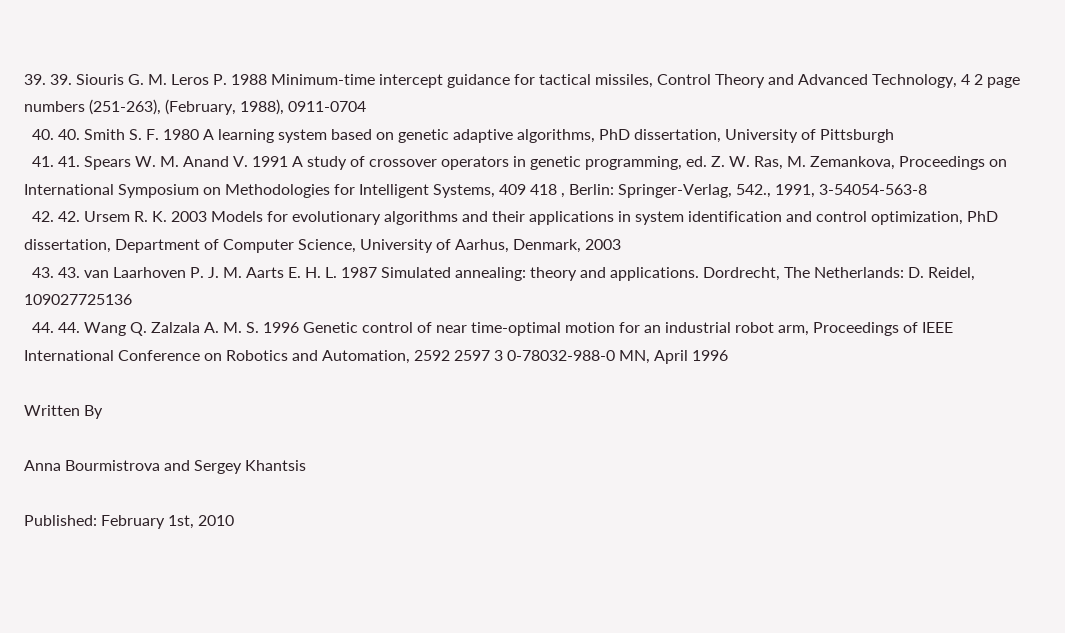39. 39. Siouris G. M. Leros P. 1988 Minimum-time intercept guidance for tactical missiles, Control Theory and Advanced Technology, 4 2 page numbers (251-263), (February, 1988), 0911-0704
  40. 40. Smith S. F. 1980 A learning system based on genetic adaptive algorithms, PhD dissertation, University of Pittsburgh
  41. 41. Spears W. M. Anand V. 1991 A study of crossover operators in genetic programming, ed. Z. W. Ras, M. Zemankova, Proceedings on International Symposium on Methodologies for Intelligent Systems, 409 418 , Berlin: Springer-Verlag, 542., 1991, 3-54054-563-8
  42. 42. Ursem R. K. 2003 Models for evolutionary algorithms and their applications in system identification and control optimization, PhD dissertation, Department of Computer Science, University of Aarhus, Denmark, 2003
  43. 43. van Laarhoven P. J. M. Aarts E. H. L. 1987 Simulated annealing: theory and applications. Dordrecht, The Netherlands: D. Reidel, 109027725136
  44. 44. Wang Q. Zalzala A. M. S. 1996 Genetic control of near time-optimal motion for an industrial robot arm, Proceedings of IEEE International Conference on Robotics and Automation, 2592 2597 3 0-78032-988-0 MN, April 1996

Written By

Anna Bourmistrova and Sergey Khantsis

Published: February 1st, 2010